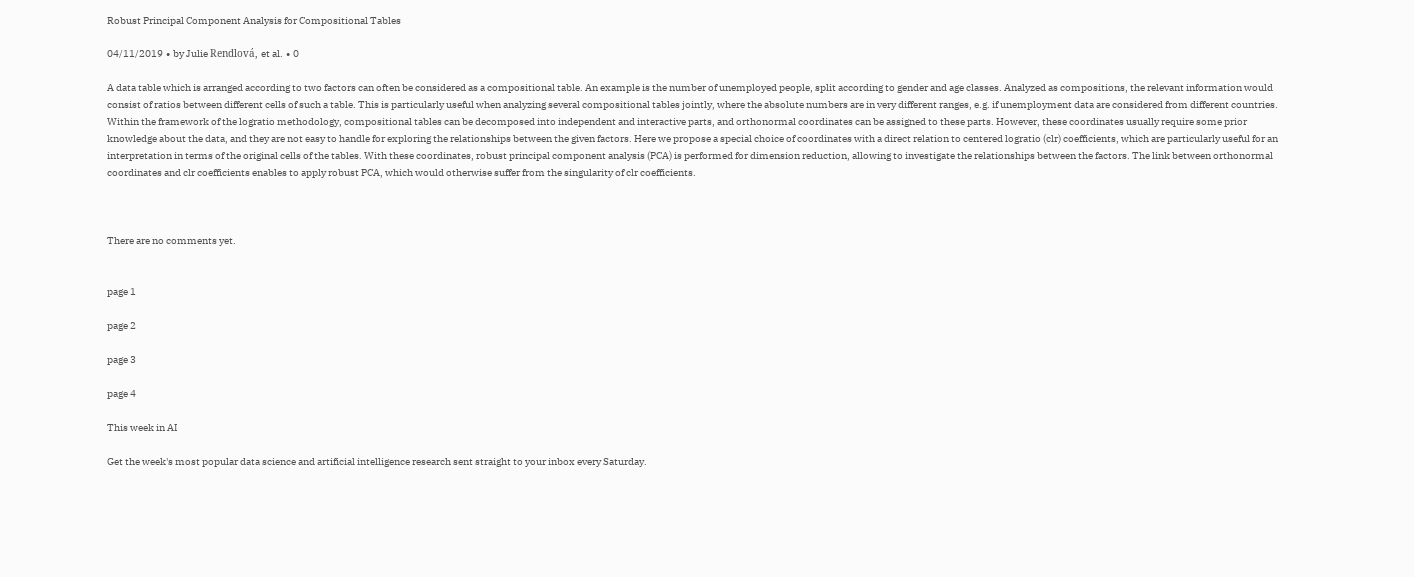Robust Principal Component Analysis for Compositional Tables

04/11/2019 ∙ by Julie Rendlová, et al. ∙ 0

A data table which is arranged according to two factors can often be considered as a compositional table. An example is the number of unemployed people, split according to gender and age classes. Analyzed as compositions, the relevant information would consist of ratios between different cells of such a table. This is particularly useful when analyzing several compositional tables jointly, where the absolute numbers are in very different ranges, e.g. if unemployment data are considered from different countries. Within the framework of the logratio methodology, compositional tables can be decomposed into independent and interactive parts, and orthonormal coordinates can be assigned to these parts. However, these coordinates usually require some prior knowledge about the data, and they are not easy to handle for exploring the relationships between the given factors. Here we propose a special choice of coordinates with a direct relation to centered logratio (clr) coefficients, which are particularly useful for an interpretation in terms of the original cells of the tables. With these coordinates, robust principal component analysis (PCA) is performed for dimension reduction, allowing to investigate the relationships between the factors. The link between orthonormal coordinates and clr coefficients enables to apply robust PCA, which would otherwise suffer from the singularity of clr coefficients.



There are no comments yet.


page 1

page 2

page 3

page 4

This week in AI

Get the week's most popular data science and artificial intelligence research sent straight to your inbox every Saturday.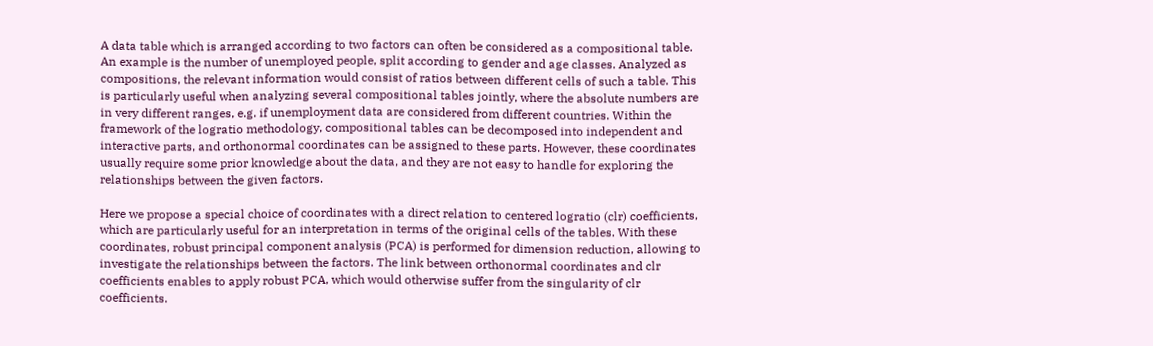A data table which is arranged according to two factors can often be considered as a compositional table. An example is the number of unemployed people, split according to gender and age classes. Analyzed as compositions, the relevant information would consist of ratios between different cells of such a table. This is particularly useful when analyzing several compositional tables jointly, where the absolute numbers are in very different ranges, e.g. if unemployment data are considered from different countries. Within the framework of the logratio methodology, compositional tables can be decomposed into independent and interactive parts, and orthonormal coordinates can be assigned to these parts. However, these coordinates usually require some prior knowledge about the data, and they are not easy to handle for exploring the relationships between the given factors.

Here we propose a special choice of coordinates with a direct relation to centered logratio (clr) coefficients, which are particularly useful for an interpretation in terms of the original cells of the tables. With these coordinates, robust principal component analysis (PCA) is performed for dimension reduction, allowing to investigate the relationships between the factors. The link between orthonormal coordinates and clr coefficients enables to apply robust PCA, which would otherwise suffer from the singularity of clr coefficients.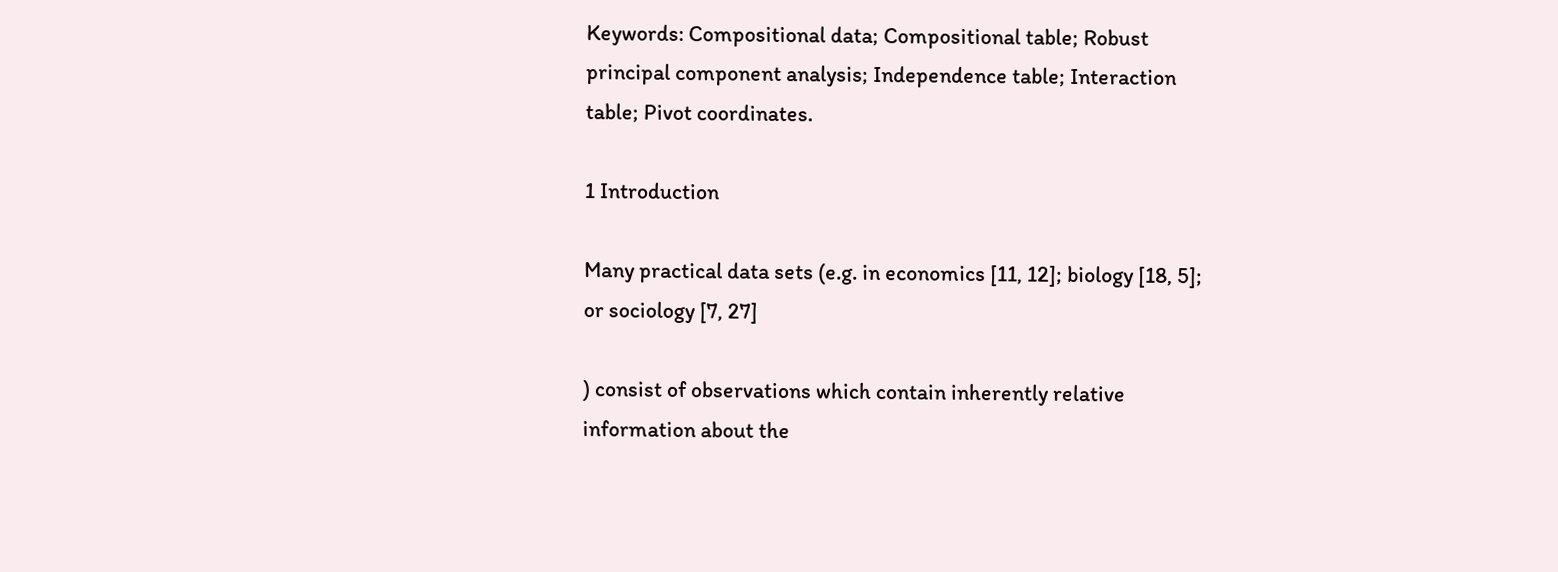Keywords: Compositional data; Compositional table; Robust principal component analysis; Independence table; Interaction table; Pivot coordinates.

1 Introduction

Many practical data sets (e.g. in economics [11, 12]; biology [18, 5]; or sociology [7, 27]

) consist of observations which contain inherently relative information about the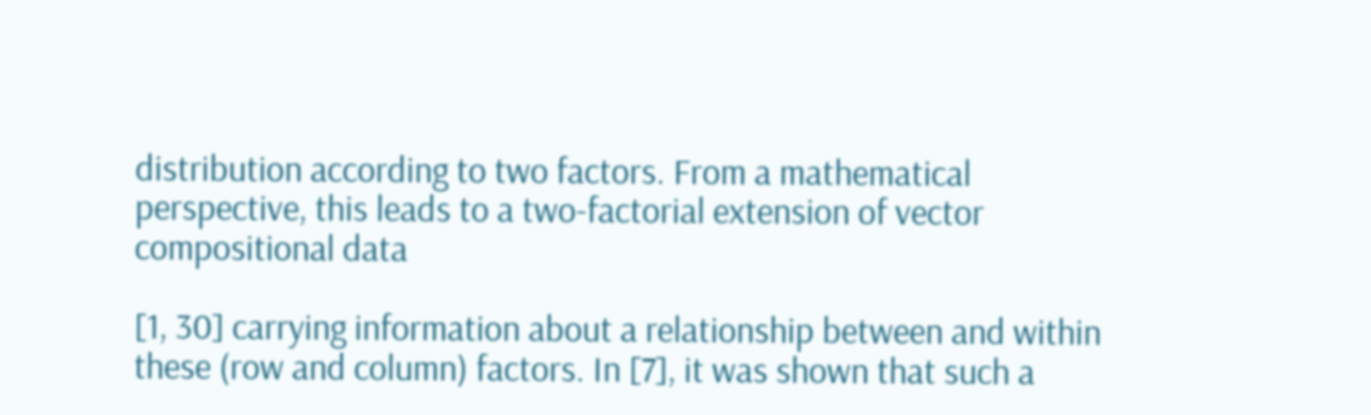distribution according to two factors. From a mathematical perspective, this leads to a two-factorial extension of vector compositional data

[1, 30] carrying information about a relationship between and within these (row and column) factors. In [7], it was shown that such a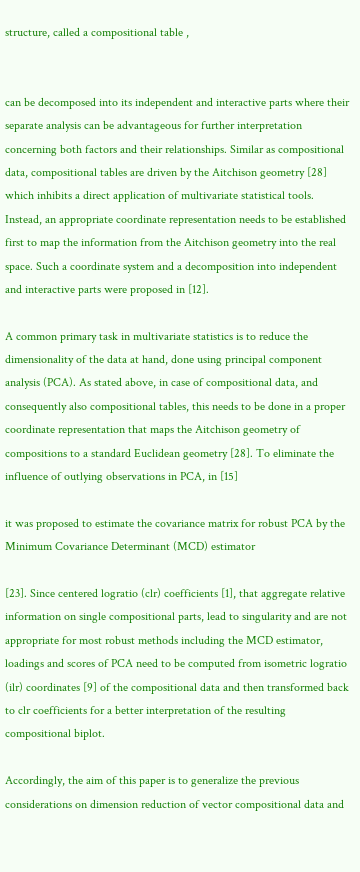structure, called a compositional table ,


can be decomposed into its independent and interactive parts where their separate analysis can be advantageous for further interpretation concerning both factors and their relationships. Similar as compositional data, compositional tables are driven by the Aitchison geometry [28] which inhibits a direct application of multivariate statistical tools. Instead, an appropriate coordinate representation needs to be established first to map the information from the Aitchison geometry into the real space. Such a coordinate system and a decomposition into independent and interactive parts were proposed in [12].

A common primary task in multivariate statistics is to reduce the dimensionality of the data at hand, done using principal component analysis (PCA). As stated above, in case of compositional data, and consequently also compositional tables, this needs to be done in a proper coordinate representation that maps the Aitchison geometry of compositions to a standard Euclidean geometry [28]. To eliminate the influence of outlying observations in PCA, in [15]

it was proposed to estimate the covariance matrix for robust PCA by the Minimum Covariance Determinant (MCD) estimator

[23]. Since centered logratio (clr) coefficients [1], that aggregate relative information on single compositional parts, lead to singularity and are not appropriate for most robust methods including the MCD estimator, loadings and scores of PCA need to be computed from isometric logratio (ilr) coordinates [9] of the compositional data and then transformed back to clr coefficients for a better interpretation of the resulting compositional biplot.

Accordingly, the aim of this paper is to generalize the previous considerations on dimension reduction of vector compositional data and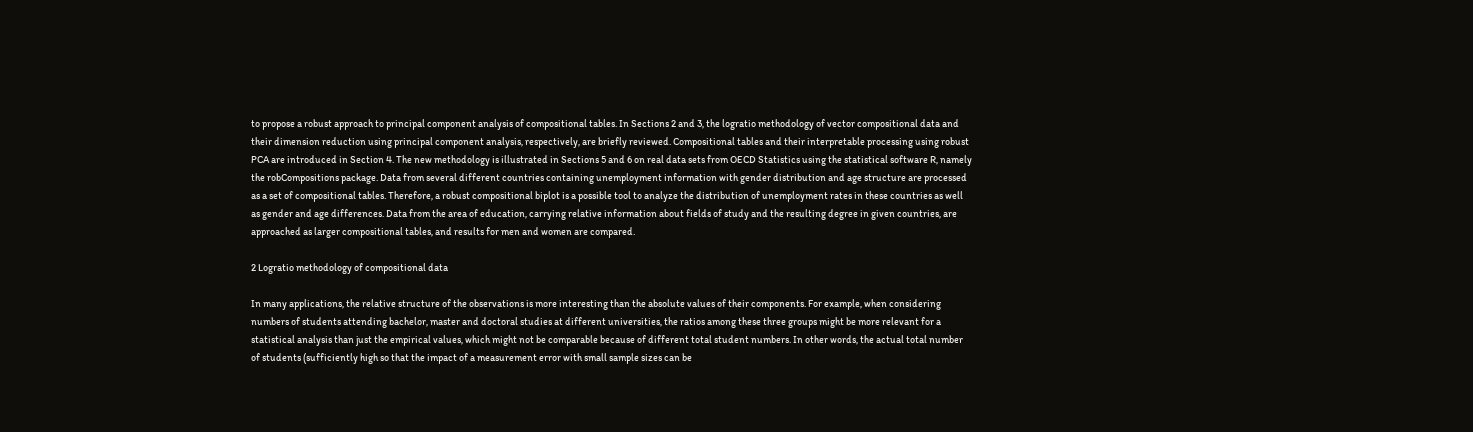to propose a robust approach to principal component analysis of compositional tables. In Sections 2 and 3, the logratio methodology of vector compositional data and their dimension reduction using principal component analysis, respectively, are briefly reviewed. Compositional tables and their interpretable processing using robust PCA are introduced in Section 4. The new methodology is illustrated in Sections 5 and 6 on real data sets from OECD Statistics using the statistical software R, namely the robCompositions package. Data from several different countries containing unemployment information with gender distribution and age structure are processed as a set of compositional tables. Therefore, a robust compositional biplot is a possible tool to analyze the distribution of unemployment rates in these countries as well as gender and age differences. Data from the area of education, carrying relative information about fields of study and the resulting degree in given countries, are approached as larger compositional tables, and results for men and women are compared.

2 Logratio methodology of compositional data

In many applications, the relative structure of the observations is more interesting than the absolute values of their components. For example, when considering numbers of students attending bachelor, master and doctoral studies at different universities, the ratios among these three groups might be more relevant for a statistical analysis than just the empirical values, which might not be comparable because of different total student numbers. In other words, the actual total number of students (sufficiently high so that the impact of a measurement error with small sample sizes can be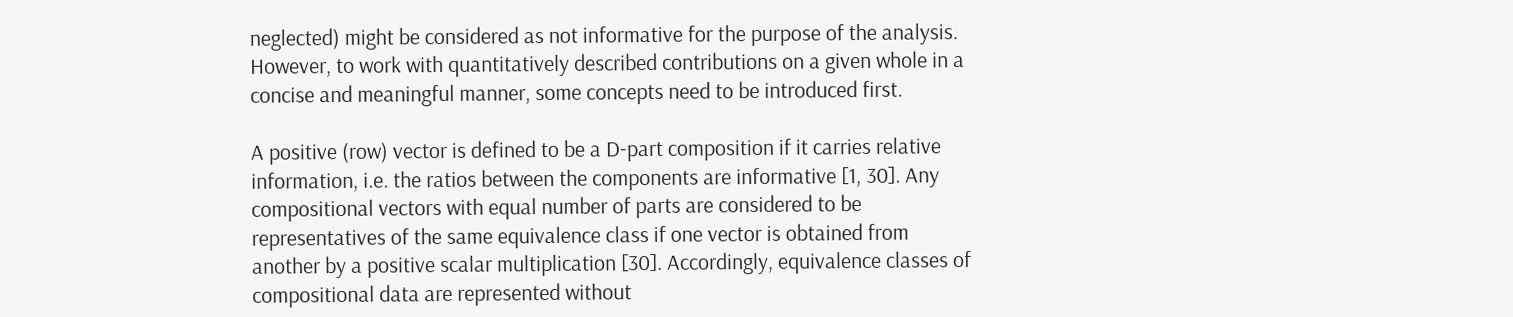neglected) might be considered as not informative for the purpose of the analysis. However, to work with quantitatively described contributions on a given whole in a concise and meaningful manner, some concepts need to be introduced first.

A positive (row) vector is defined to be a D-part composition if it carries relative information, i.e. the ratios between the components are informative [1, 30]. Any compositional vectors with equal number of parts are considered to be representatives of the same equivalence class if one vector is obtained from another by a positive scalar multiplication [30]. Accordingly, equivalence classes of compositional data are represented without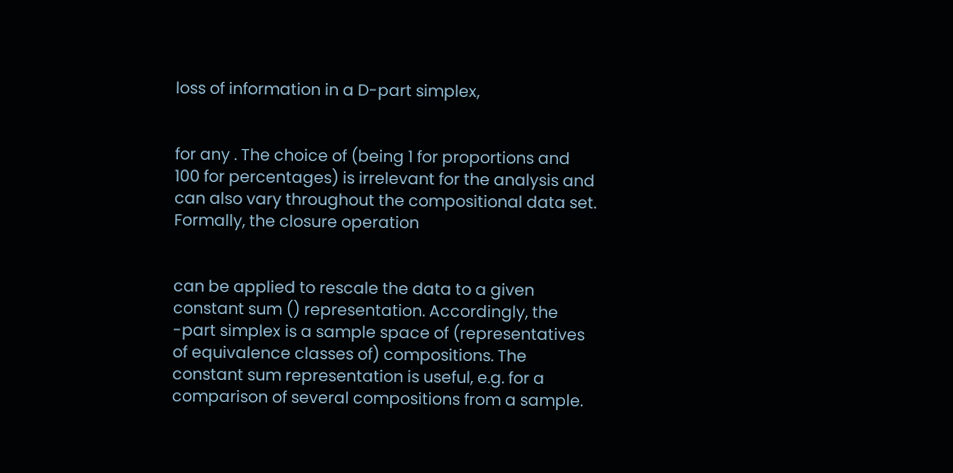loss of information in a D-part simplex,


for any . The choice of (being 1 for proportions and 100 for percentages) is irrelevant for the analysis and can also vary throughout the compositional data set. Formally, the closure operation


can be applied to rescale the data to a given constant sum () representation. Accordingly, the -part simplex is a sample space of (representatives of equivalence classes of) compositions. The constant sum representation is useful, e.g. for a comparison of several compositions from a sample.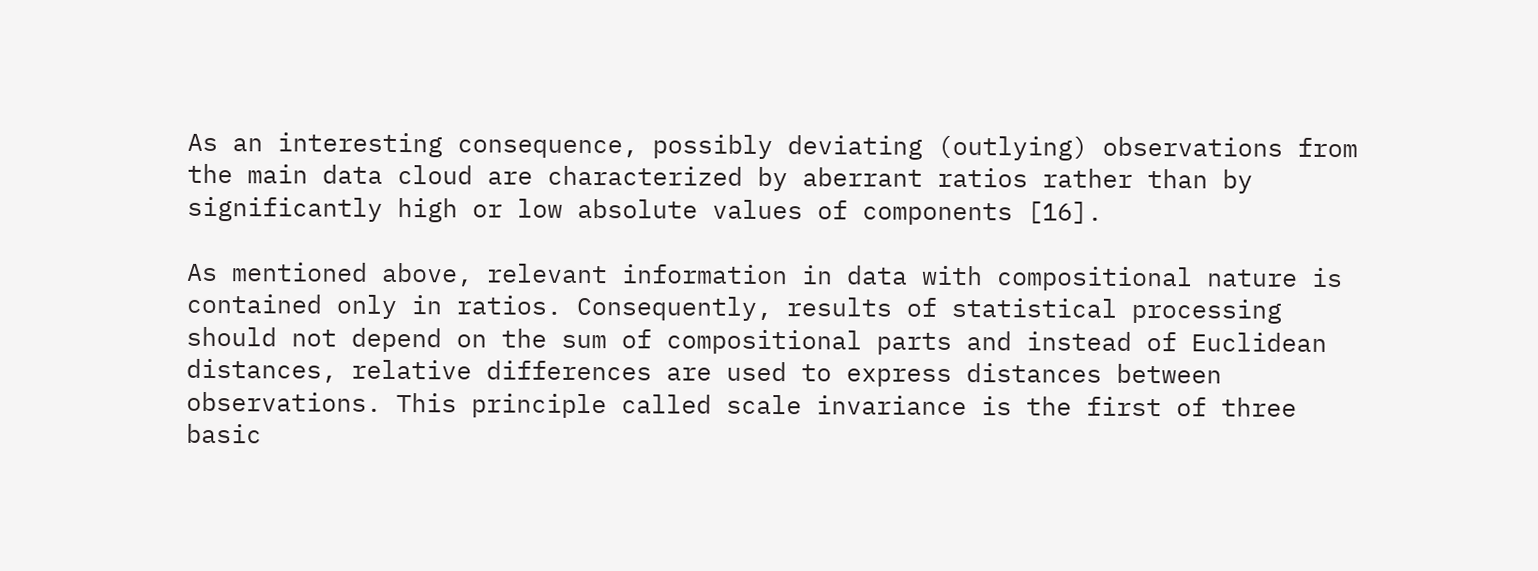As an interesting consequence, possibly deviating (outlying) observations from the main data cloud are characterized by aberrant ratios rather than by significantly high or low absolute values of components [16].

As mentioned above, relevant information in data with compositional nature is contained only in ratios. Consequently, results of statistical processing should not depend on the sum of compositional parts and instead of Euclidean distances, relative differences are used to express distances between observations. This principle called scale invariance is the first of three basic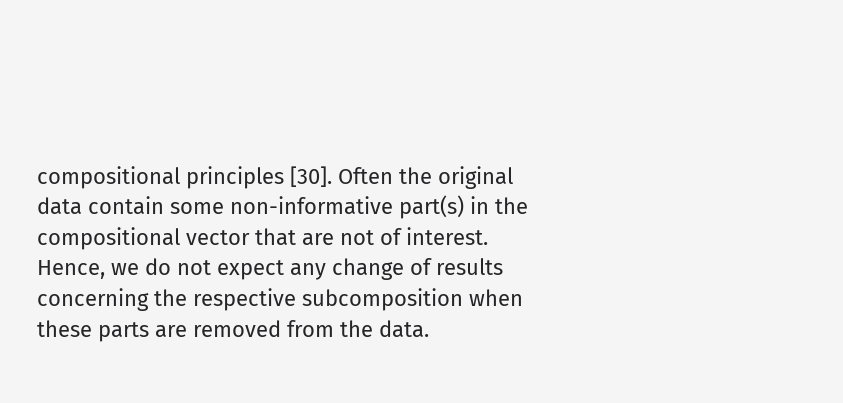compositional principles [30]. Often the original data contain some non-informative part(s) in the compositional vector that are not of interest. Hence, we do not expect any change of results concerning the respective subcomposition when these parts are removed from the data.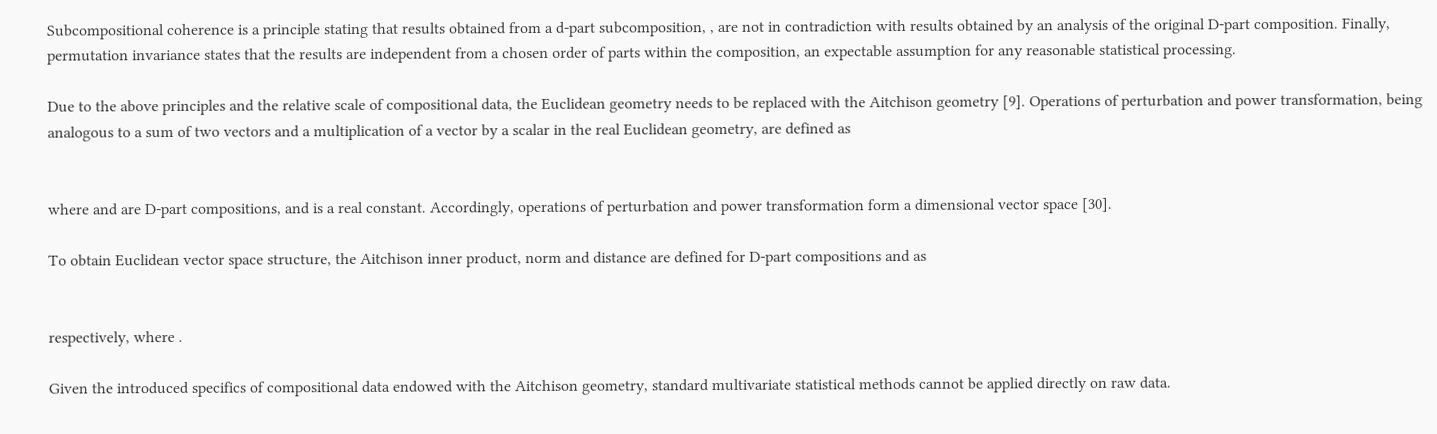Subcompositional coherence is a principle stating that results obtained from a d-part subcomposition, , are not in contradiction with results obtained by an analysis of the original D-part composition. Finally, permutation invariance states that the results are independent from a chosen order of parts within the composition, an expectable assumption for any reasonable statistical processing.

Due to the above principles and the relative scale of compositional data, the Euclidean geometry needs to be replaced with the Aitchison geometry [9]. Operations of perturbation and power transformation, being analogous to a sum of two vectors and a multiplication of a vector by a scalar in the real Euclidean geometry, are defined as


where and are D-part compositions, and is a real constant. Accordingly, operations of perturbation and power transformation form a dimensional vector space [30].

To obtain Euclidean vector space structure, the Aitchison inner product, norm and distance are defined for D-part compositions and as


respectively, where .

Given the introduced specifics of compositional data endowed with the Aitchison geometry, standard multivariate statistical methods cannot be applied directly on raw data.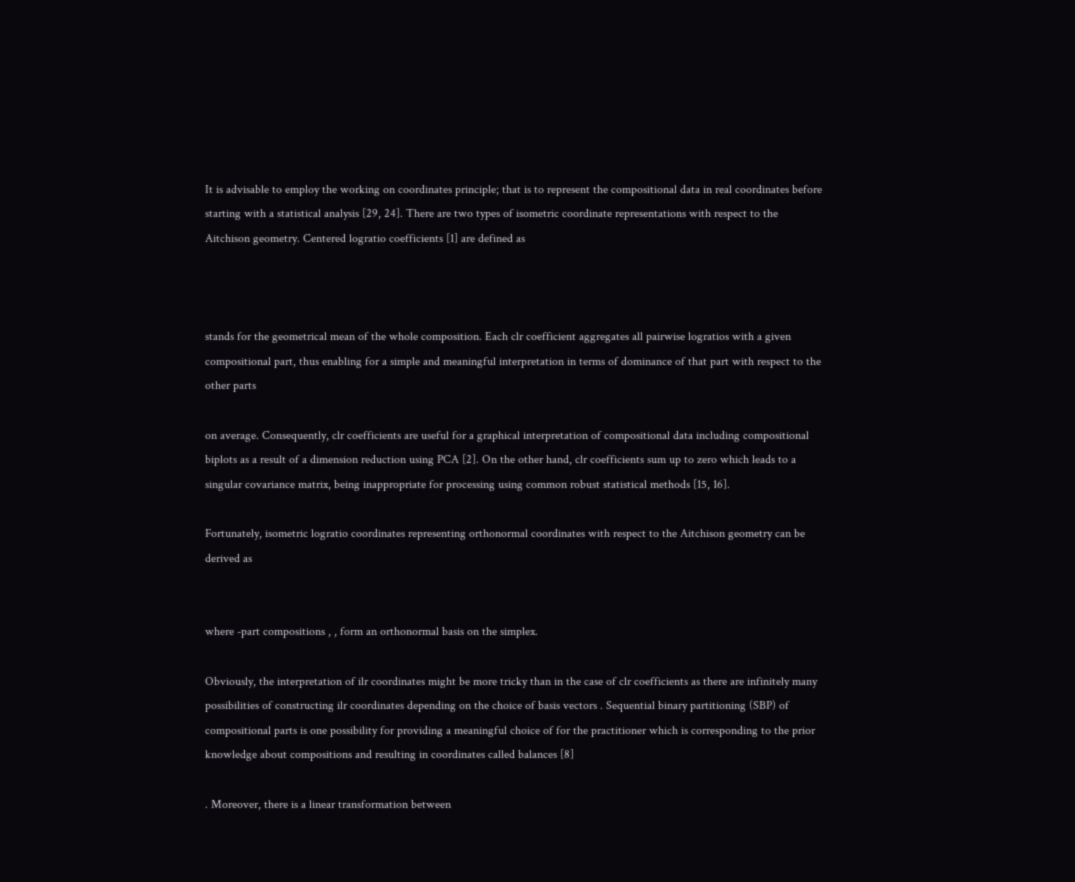It is advisable to employ the working on coordinates principle; that is to represent the compositional data in real coordinates before starting with a statistical analysis [29, 24]. There are two types of isometric coordinate representations with respect to the Aitchison geometry. Centered logratio coefficients [1] are defined as



stands for the geometrical mean of the whole composition. Each clr coefficient aggregates all pairwise logratios with a given compositional part, thus enabling for a simple and meaningful interpretation in terms of dominance of that part with respect to the other parts

on average. Consequently, clr coefficients are useful for a graphical interpretation of compositional data including compositional biplots as a result of a dimension reduction using PCA [2]. On the other hand, clr coefficients sum up to zero which leads to a singular covariance matrix, being inappropriate for processing using common robust statistical methods [15, 16].

Fortunately, isometric logratio coordinates representing orthonormal coordinates with respect to the Aitchison geometry can be derived as


where -part compositions , , form an orthonormal basis on the simplex.

Obviously, the interpretation of ilr coordinates might be more tricky than in the case of clr coefficients as there are infinitely many possibilities of constructing ilr coordinates depending on the choice of basis vectors . Sequential binary partitioning (SBP) of compositional parts is one possibility for providing a meaningful choice of for the practitioner which is corresponding to the prior knowledge about compositions and resulting in coordinates called balances [8]

. Moreover, there is a linear transformation between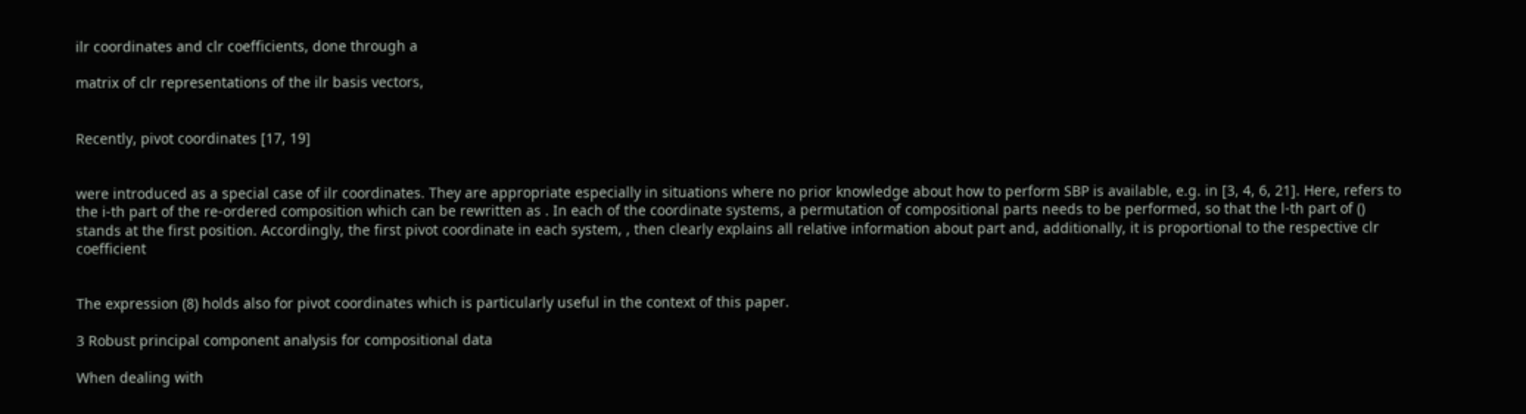ilr coordinates and clr coefficients, done through a

matrix of clr representations of the ilr basis vectors,


Recently, pivot coordinates [17, 19]


were introduced as a special case of ilr coordinates. They are appropriate especially in situations where no prior knowledge about how to perform SBP is available, e.g. in [3, 4, 6, 21]. Here, refers to the i-th part of the re-ordered composition which can be rewritten as . In each of the coordinate systems, a permutation of compositional parts needs to be performed, so that the l-th part of () stands at the first position. Accordingly, the first pivot coordinate in each system, , then clearly explains all relative information about part and, additionally, it is proportional to the respective clr coefficient


The expression (8) holds also for pivot coordinates which is particularly useful in the context of this paper.

3 Robust principal component analysis for compositional data

When dealing with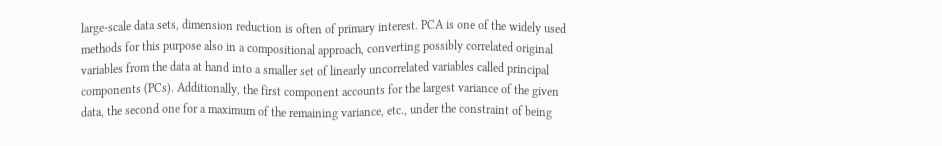large-scale data sets, dimension reduction is often of primary interest. PCA is one of the widely used methods for this purpose also in a compositional approach, converting possibly correlated original variables from the data at hand into a smaller set of linearly uncorrelated variables called principal components (PCs). Additionally, the first component accounts for the largest variance of the given data, the second one for a maximum of the remaining variance, etc., under the constraint of being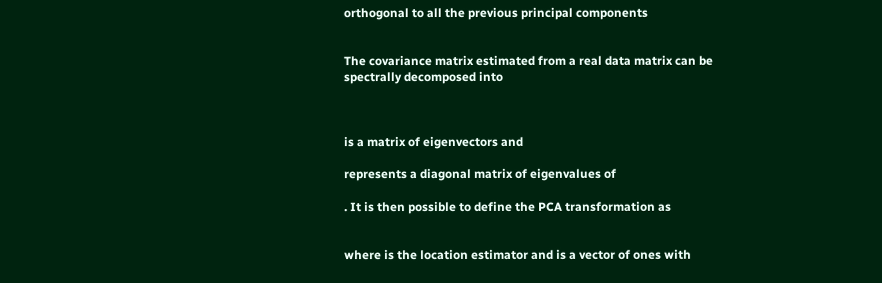orthogonal to all the previous principal components


The covariance matrix estimated from a real data matrix can be spectrally decomposed into



is a matrix of eigenvectors and

represents a diagonal matrix of eigenvalues of

. It is then possible to define the PCA transformation as


where is the location estimator and is a vector of ones with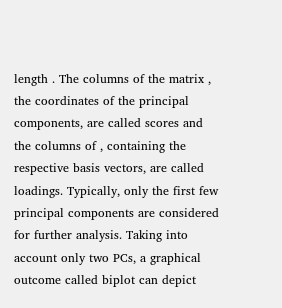length . The columns of the matrix , the coordinates of the principal components, are called scores and the columns of , containing the respective basis vectors, are called loadings. Typically, only the first few principal components are considered for further analysis. Taking into account only two PCs, a graphical outcome called biplot can depict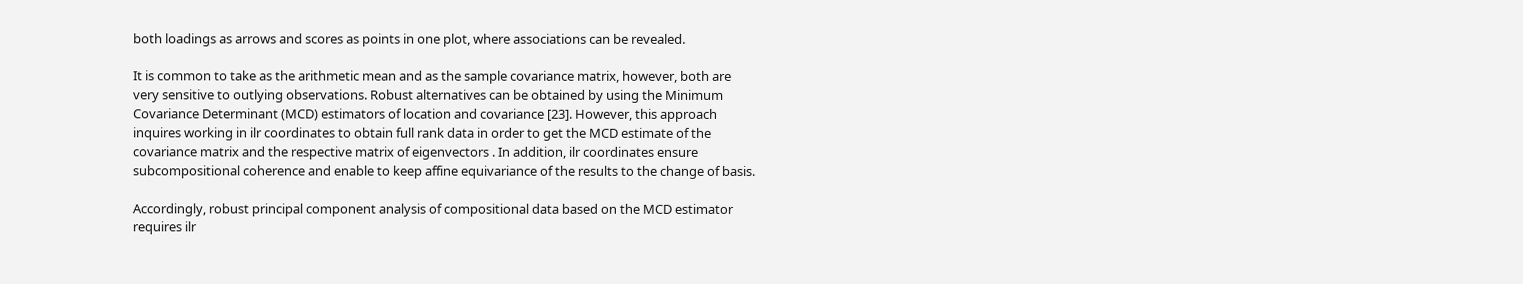both loadings as arrows and scores as points in one plot, where associations can be revealed.

It is common to take as the arithmetic mean and as the sample covariance matrix, however, both are very sensitive to outlying observations. Robust alternatives can be obtained by using the Minimum Covariance Determinant (MCD) estimators of location and covariance [23]. However, this approach inquires working in ilr coordinates to obtain full rank data in order to get the MCD estimate of the covariance matrix and the respective matrix of eigenvectors . In addition, ilr coordinates ensure subcompositional coherence and enable to keep affine equivariance of the results to the change of basis.

Accordingly, robust principal component analysis of compositional data based on the MCD estimator requires ilr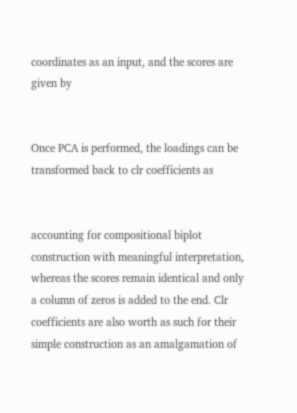coordinates as an input, and the scores are given by


Once PCA is performed, the loadings can be transformed back to clr coefficients as


accounting for compositional biplot construction with meaningful interpretation, whereas the scores remain identical and only a column of zeros is added to the end. Clr coefficients are also worth as such for their simple construction as an amalgamation of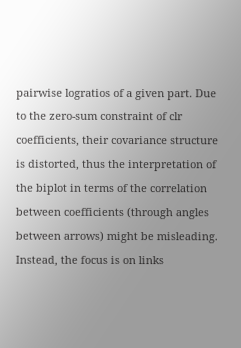pairwise logratios of a given part. Due to the zero-sum constraint of clr coefficients, their covariance structure is distorted, thus the interpretation of the biplot in terms of the correlation between coefficients (through angles between arrows) might be misleading. Instead, the focus is on links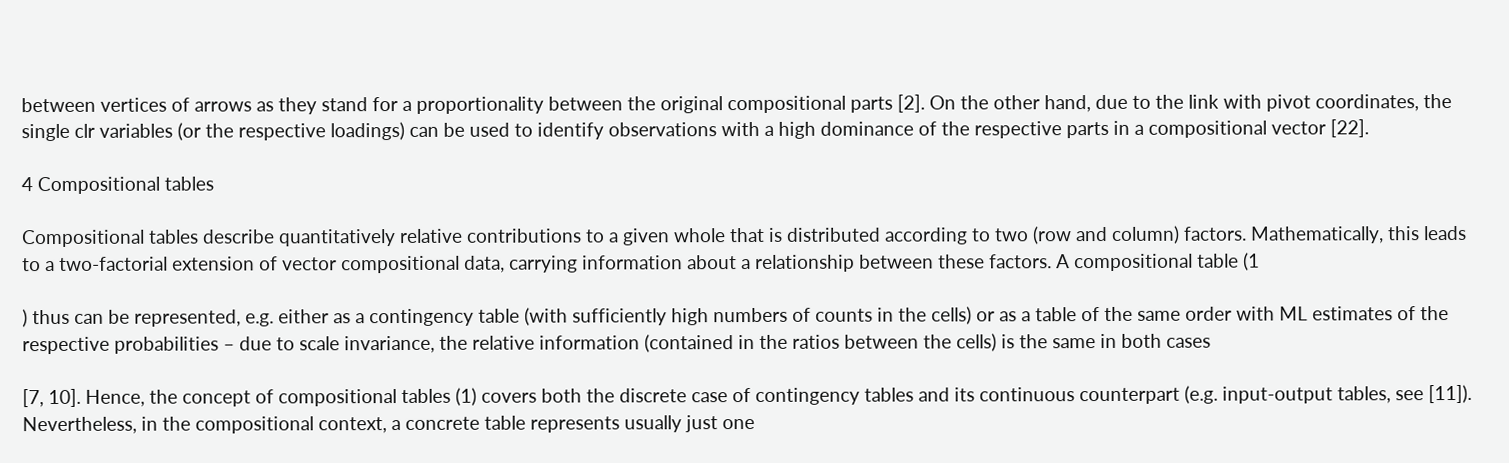between vertices of arrows as they stand for a proportionality between the original compositional parts [2]. On the other hand, due to the link with pivot coordinates, the single clr variables (or the respective loadings) can be used to identify observations with a high dominance of the respective parts in a compositional vector [22].

4 Compositional tables

Compositional tables describe quantitatively relative contributions to a given whole that is distributed according to two (row and column) factors. Mathematically, this leads to a two-factorial extension of vector compositional data, carrying information about a relationship between these factors. A compositional table (1

) thus can be represented, e.g. either as a contingency table (with sufficiently high numbers of counts in the cells) or as a table of the same order with ML estimates of the respective probabilities – due to scale invariance, the relative information (contained in the ratios between the cells) is the same in both cases

[7, 10]. Hence, the concept of compositional tables (1) covers both the discrete case of contingency tables and its continuous counterpart (e.g. input-output tables, see [11]). Nevertheless, in the compositional context, a concrete table represents usually just one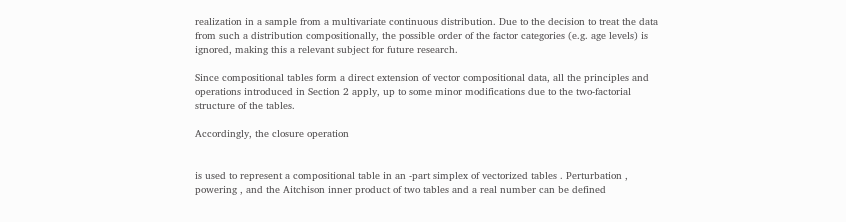realization in a sample from a multivariate continuous distribution. Due to the decision to treat the data from such a distribution compositionally, the possible order of the factor categories (e.g. age levels) is ignored, making this a relevant subject for future research.

Since compositional tables form a direct extension of vector compositional data, all the principles and operations introduced in Section 2 apply, up to some minor modifications due to the two-factorial structure of the tables.

Accordingly, the closure operation


is used to represent a compositional table in an -part simplex of vectorized tables . Perturbation , powering , and the Aitchison inner product of two tables and a real number can be defined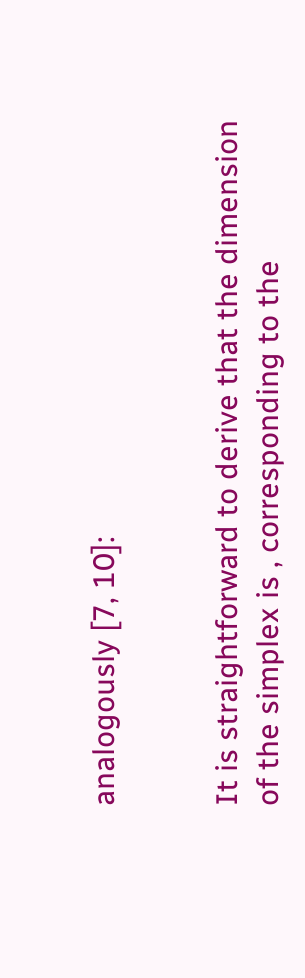analogously [7, 10]:


It is straightforward to derive that the dimension of the simplex is , corresponding to the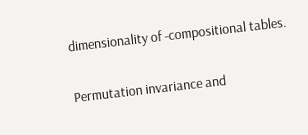dimensionality of -compositional tables.

Permutation invariance and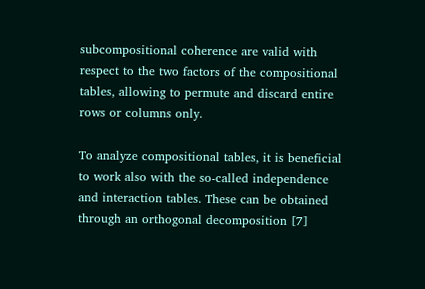subcompositional coherence are valid with respect to the two factors of the compositional tables, allowing to permute and discard entire rows or columns only.

To analyze compositional tables, it is beneficial to work also with the so-called independence and interaction tables. These can be obtained through an orthogonal decomposition [7]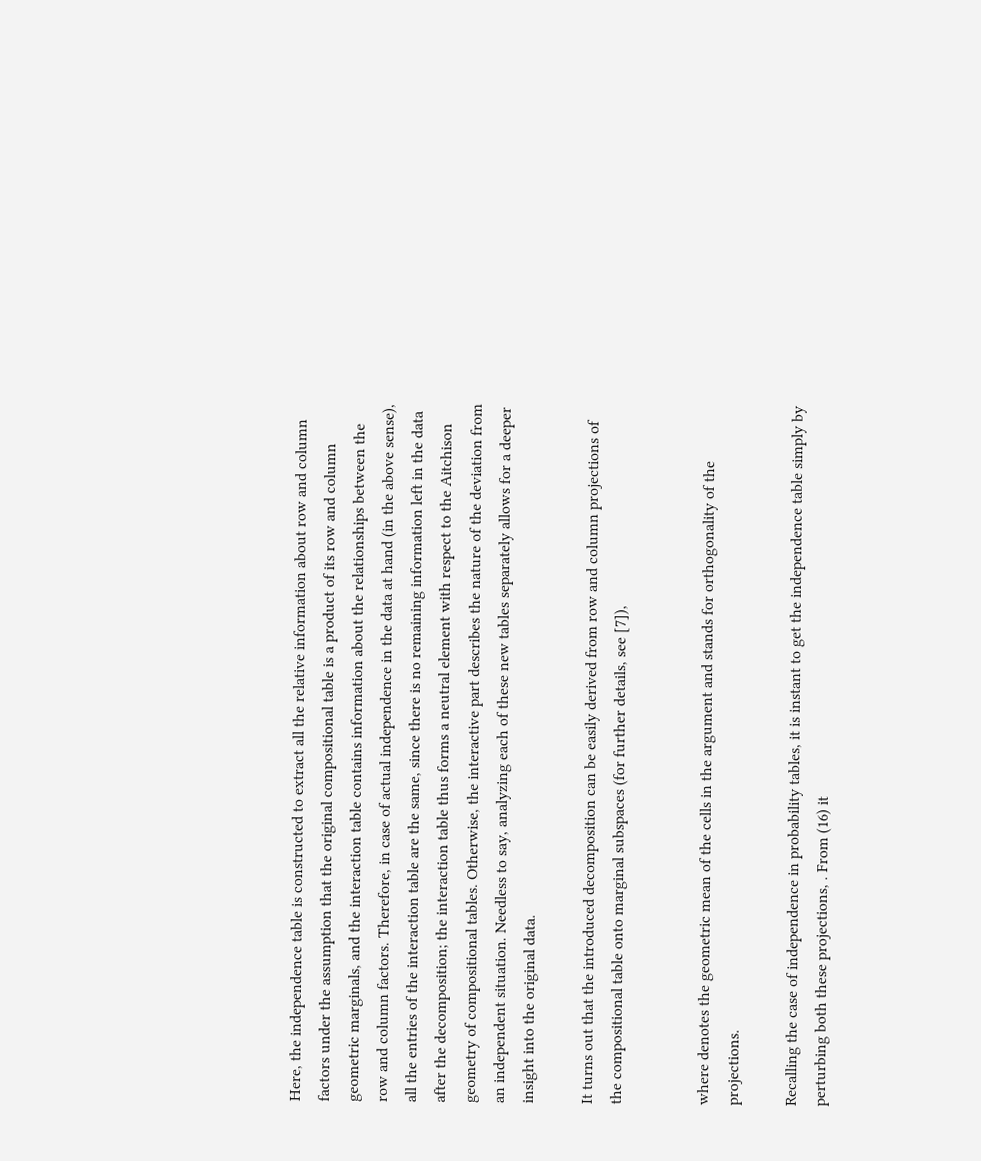Here, the independence table is constructed to extract all the relative information about row and column factors under the assumption that the original compositional table is a product of its row and column geometric marginals, and the interaction table contains information about the relationships between the row and column factors. Therefore, in case of actual independence in the data at hand (in the above sense), all the entries of the interaction table are the same, since there is no remaining information left in the data after the decomposition; the interaction table thus forms a neutral element with respect to the Aitchison geometry of compositional tables. Otherwise, the interactive part describes the nature of the deviation from an independent situation. Needless to say, analyzing each of these new tables separately allows for a deeper insight into the original data.

It turns out that the introduced decomposition can be easily derived from row and column projections of the compositional table onto marginal subspaces (for further details, see [7]),


where denotes the geometric mean of the cells in the argument and stands for orthogonality of the projections.

Recalling the case of independence in probability tables, it is instant to get the independence table simply by perturbing both these projections, . From (16) it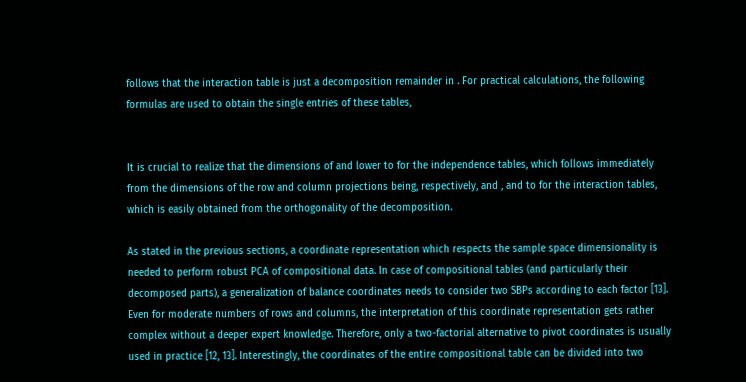follows that the interaction table is just a decomposition remainder in . For practical calculations, the following formulas are used to obtain the single entries of these tables,


It is crucial to realize that the dimensions of and lower to for the independence tables, which follows immediately from the dimensions of the row and column projections being, respectively, and , and to for the interaction tables, which is easily obtained from the orthogonality of the decomposition.

As stated in the previous sections, a coordinate representation which respects the sample space dimensionality is needed to perform robust PCA of compositional data. In case of compositional tables (and particularly their decomposed parts), a generalization of balance coordinates needs to consider two SBPs according to each factor [13]. Even for moderate numbers of rows and columns, the interpretation of this coordinate representation gets rather complex without a deeper expert knowledge. Therefore, only a two-factorial alternative to pivot coordinates is usually used in practice [12, 13]. Interestingly, the coordinates of the entire compositional table can be divided into two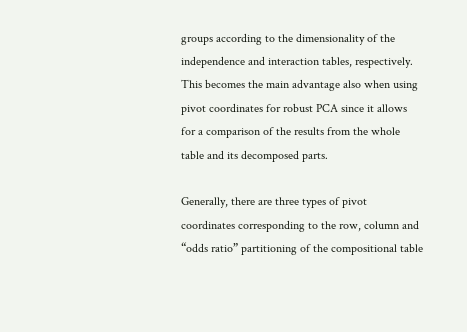groups according to the dimensionality of the independence and interaction tables, respectively. This becomes the main advantage also when using pivot coordinates for robust PCA since it allows for a comparison of the results from the whole table and its decomposed parts.

Generally, there are three types of pivot coordinates corresponding to the row, column and “odds ratio” partitioning of the compositional table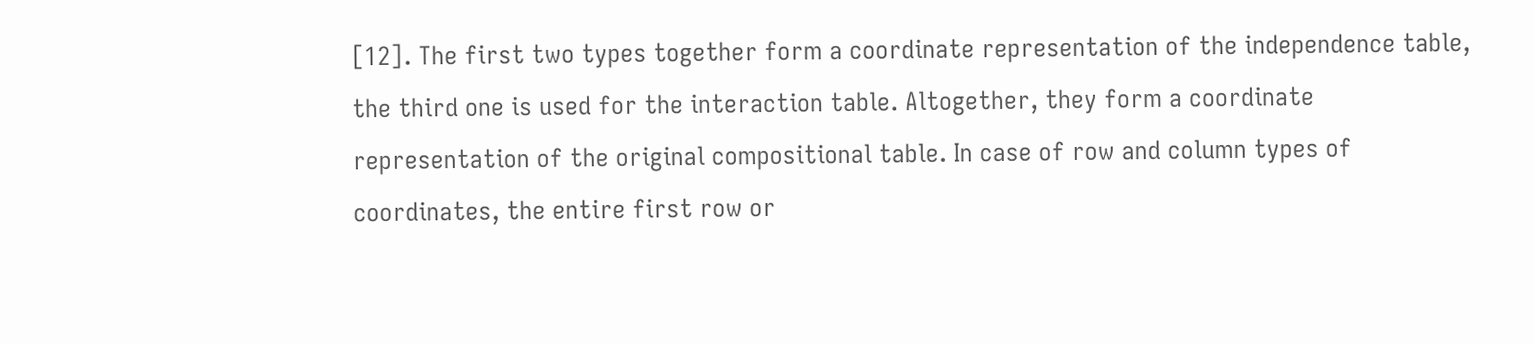[12]. The first two types together form a coordinate representation of the independence table, the third one is used for the interaction table. Altogether, they form a coordinate representation of the original compositional table. In case of row and column types of coordinates, the entire first row or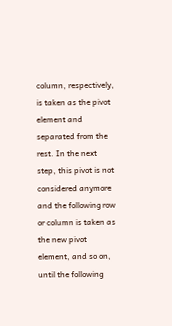column, respectively, is taken as the pivot element and separated from the rest. In the next step, this pivot is not considered anymore and the following row or column is taken as the new pivot element, and so on, until the following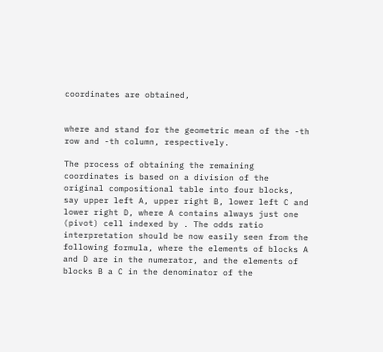coordinates are obtained,


where and stand for the geometric mean of the -th row and -th column, respectively.

The process of obtaining the remaining coordinates is based on a division of the original compositional table into four blocks, say upper left A, upper right B, lower left C and lower right D, where A contains always just one (pivot) cell indexed by . The odds ratio interpretation should be now easily seen from the following formula, where the elements of blocks A and D are in the numerator, and the elements of blocks B a C in the denominator of the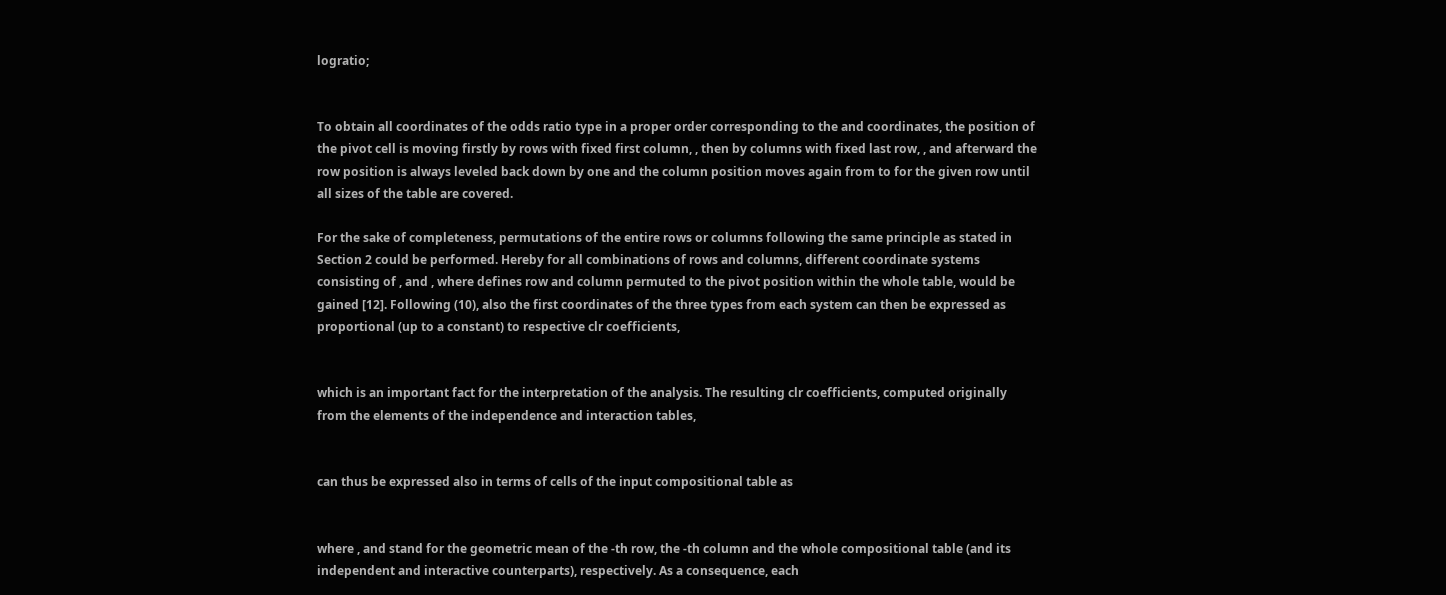logratio;


To obtain all coordinates of the odds ratio type in a proper order corresponding to the and coordinates, the position of the pivot cell is moving firstly by rows with fixed first column, , then by columns with fixed last row, , and afterward the row position is always leveled back down by one and the column position moves again from to for the given row until all sizes of the table are covered.

For the sake of completeness, permutations of the entire rows or columns following the same principle as stated in Section 2 could be performed. Hereby for all combinations of rows and columns, different coordinate systems consisting of , and , where defines row and column permuted to the pivot position within the whole table, would be gained [12]. Following (10), also the first coordinates of the three types from each system can then be expressed as proportional (up to a constant) to respective clr coefficients,


which is an important fact for the interpretation of the analysis. The resulting clr coefficients, computed originally from the elements of the independence and interaction tables,


can thus be expressed also in terms of cells of the input compositional table as


where , and stand for the geometric mean of the -th row, the -th column and the whole compositional table (and its independent and interactive counterparts), respectively. As a consequence, each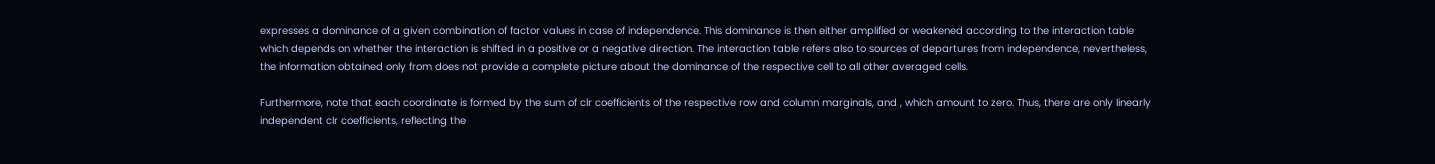expresses a dominance of a given combination of factor values in case of independence. This dominance is then either amplified or weakened according to the interaction table which depends on whether the interaction is shifted in a positive or a negative direction. The interaction table refers also to sources of departures from independence, nevertheless, the information obtained only from does not provide a complete picture about the dominance of the respective cell to all other averaged cells.

Furthermore, note that each coordinate is formed by the sum of clr coefficients of the respective row and column marginals, and , which amount to zero. Thus, there are only linearly independent clr coefficients, reflecting the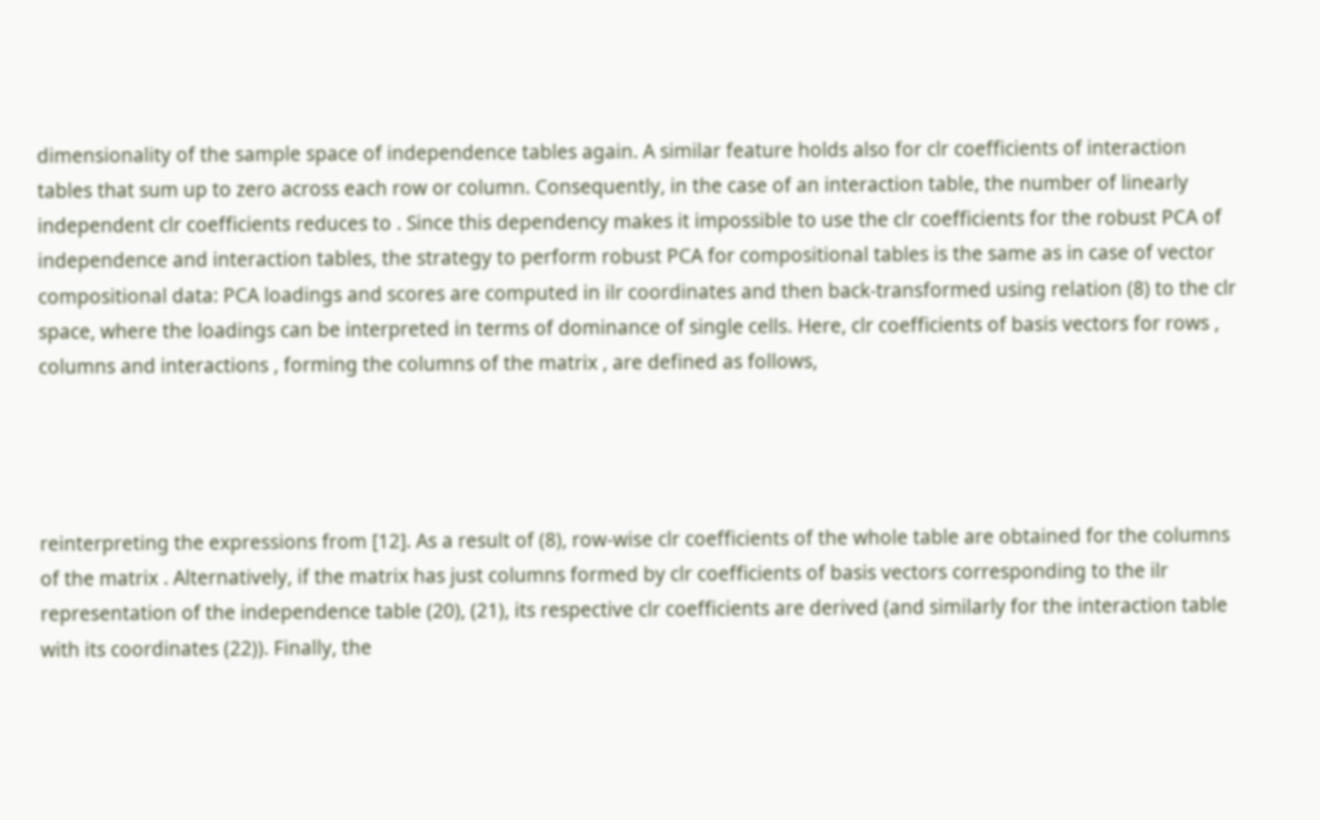dimensionality of the sample space of independence tables again. A similar feature holds also for clr coefficients of interaction tables that sum up to zero across each row or column. Consequently, in the case of an interaction table, the number of linearly independent clr coefficients reduces to . Since this dependency makes it impossible to use the clr coefficients for the robust PCA of independence and interaction tables, the strategy to perform robust PCA for compositional tables is the same as in case of vector compositional data: PCA loadings and scores are computed in ilr coordinates and then back-transformed using relation (8) to the clr space, where the loadings can be interpreted in terms of dominance of single cells. Here, clr coefficients of basis vectors for rows , columns and interactions , forming the columns of the matrix , are defined as follows,




reinterpreting the expressions from [12]. As a result of (8), row-wise clr coefficients of the whole table are obtained for the columns of the matrix . Alternatively, if the matrix has just columns formed by clr coefficients of basis vectors corresponding to the ilr representation of the independence table (20), (21), its respective clr coefficients are derived (and similarly for the interaction table with its coordinates (22)). Finally, the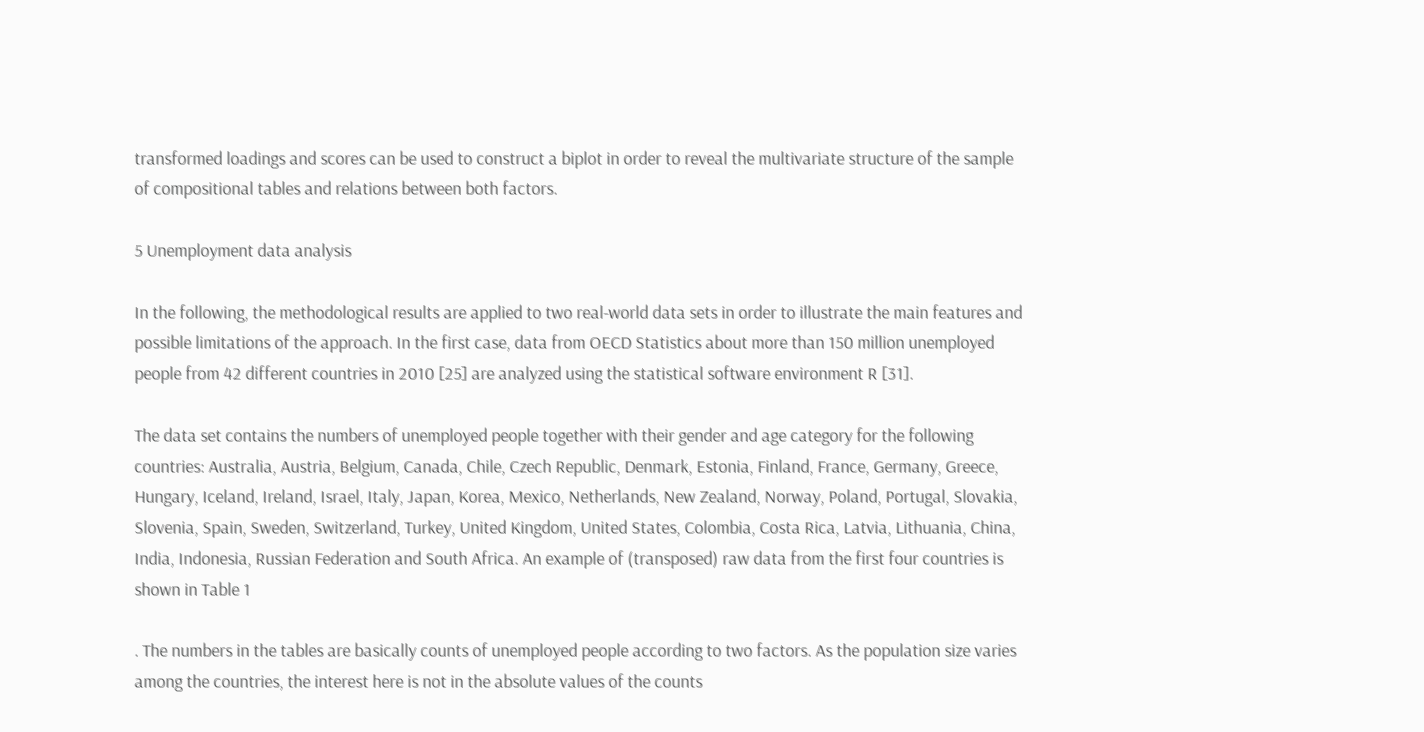transformed loadings and scores can be used to construct a biplot in order to reveal the multivariate structure of the sample of compositional tables and relations between both factors.

5 Unemployment data analysis

In the following, the methodological results are applied to two real-world data sets in order to illustrate the main features and possible limitations of the approach. In the first case, data from OECD Statistics about more than 150 million unemployed people from 42 different countries in 2010 [25] are analyzed using the statistical software environment R [31].

The data set contains the numbers of unemployed people together with their gender and age category for the following countries: Australia, Austria, Belgium, Canada, Chile, Czech Republic, Denmark, Estonia, Finland, France, Germany, Greece, Hungary, Iceland, Ireland, Israel, Italy, Japan, Korea, Mexico, Netherlands, New Zealand, Norway, Poland, Portugal, Slovakia, Slovenia, Spain, Sweden, Switzerland, Turkey, United Kingdom, United States, Colombia, Costa Rica, Latvia, Lithuania, China, India, Indonesia, Russian Federation and South Africa. An example of (transposed) raw data from the first four countries is shown in Table 1

. The numbers in the tables are basically counts of unemployed people according to two factors. As the population size varies among the countries, the interest here is not in the absolute values of the counts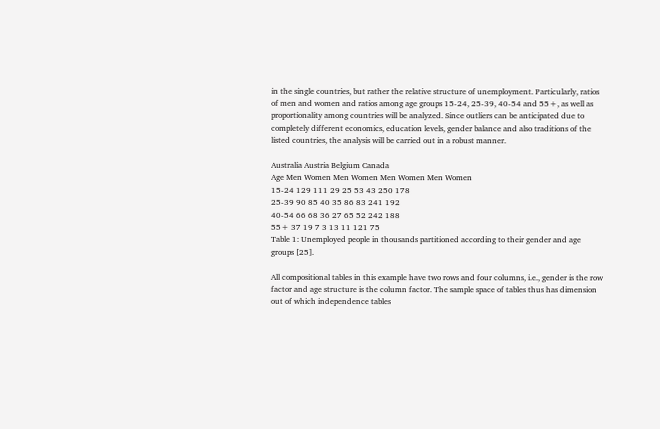in the single countries, but rather the relative structure of unemployment. Particularly, ratios of men and women and ratios among age groups 15-24, 25-39, 40-54 and 55+, as well as proportionality among countries will be analyzed. Since outliers can be anticipated due to completely different economics, education levels, gender balance and also traditions of the listed countries, the analysis will be carried out in a robust manner.

Australia Austria Belgium Canada
Age Men Women Men Women Men Women Men Women
15-24 129 111 29 25 53 43 250 178
25-39 90 85 40 35 86 83 241 192
40-54 66 68 36 27 65 52 242 188
55+ 37 19 7 3 13 11 121 75
Table 1: Unemployed people in thousands partitioned according to their gender and age groups [25].

All compositional tables in this example have two rows and four columns, i.e., gender is the row factor and age structure is the column factor. The sample space of tables thus has dimension out of which independence tables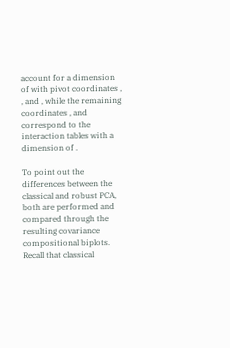account for a dimension of with pivot coordinates , , and , while the remaining coordinates , and correspond to the interaction tables with a dimension of .

To point out the differences between the classical and robust PCA, both are performed and compared through the resulting covariance compositional biplots. Recall that classical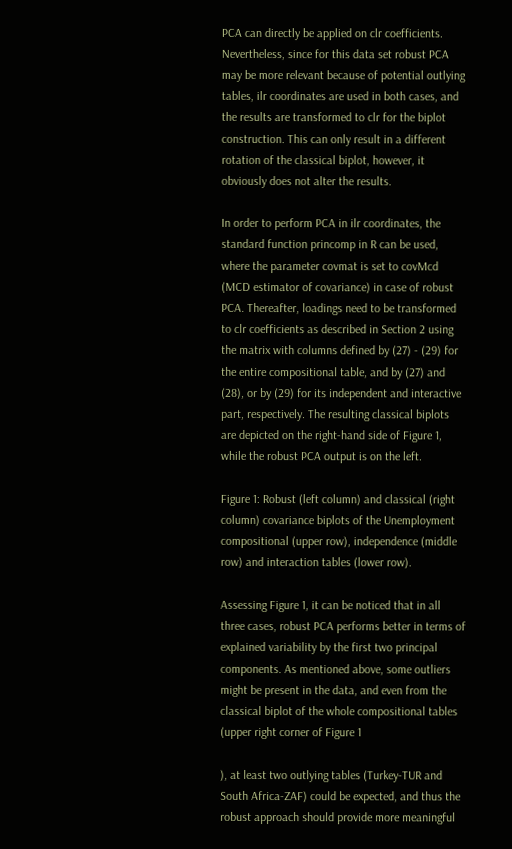PCA can directly be applied on clr coefficients. Nevertheless, since for this data set robust PCA may be more relevant because of potential outlying tables, ilr coordinates are used in both cases, and the results are transformed to clr for the biplot construction. This can only result in a different rotation of the classical biplot, however, it obviously does not alter the results.

In order to perform PCA in ilr coordinates, the standard function princomp in R can be used, where the parameter covmat is set to covMcd (MCD estimator of covariance) in case of robust PCA. Thereafter, loadings need to be transformed to clr coefficients as described in Section 2 using the matrix with columns defined by (27) - (29) for the entire compositional table, and by (27) and (28), or by (29) for its independent and interactive part, respectively. The resulting classical biplots are depicted on the right-hand side of Figure 1, while the robust PCA output is on the left.

Figure 1: Robust (left column) and classical (right column) covariance biplots of the Unemployment compositional (upper row), independence (middle row) and interaction tables (lower row).

Assessing Figure 1, it can be noticed that in all three cases, robust PCA performs better in terms of explained variability by the first two principal components. As mentioned above, some outliers might be present in the data, and even from the classical biplot of the whole compositional tables (upper right corner of Figure 1

), at least two outlying tables (Turkey-TUR and South Africa-ZAF) could be expected, and thus the robust approach should provide more meaningful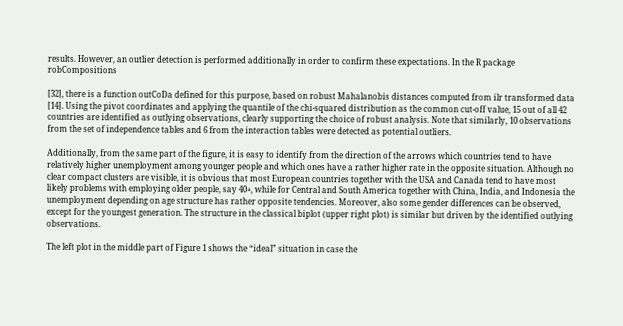results. However, an outlier detection is performed additionally in order to confirm these expectations. In the R package robCompositions

[32], there is a function outCoDa defined for this purpose, based on robust Mahalanobis distances computed from ilr transformed data [14]. Using the pivot coordinates and applying the quantile of the chi-squared distribution as the common cut-off value, 15 out of all 42 countries are identified as outlying observations, clearly supporting the choice of robust analysis. Note that similarly, 10 observations from the set of independence tables and 6 from the interaction tables were detected as potential outliers.

Additionally, from the same part of the figure, it is easy to identify from the direction of the arrows which countries tend to have relatively higher unemployment among younger people and which ones have a rather higher rate in the opposite situation. Although no clear compact clusters are visible, it is obvious that most European countries together with the USA and Canada tend to have most likely problems with employing older people, say 40+, while for Central and South America together with China, India, and Indonesia the unemployment depending on age structure has rather opposite tendencies. Moreover, also some gender differences can be observed, except for the youngest generation. The structure in the classical biplot (upper right plot) is similar but driven by the identified outlying observations.

The left plot in the middle part of Figure 1 shows the “ideal” situation in case the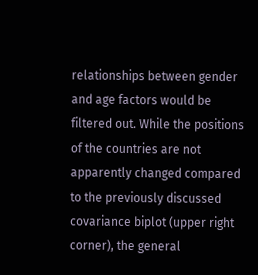relationships between gender and age factors would be filtered out. While the positions of the countries are not apparently changed compared to the previously discussed covariance biplot (upper right corner), the general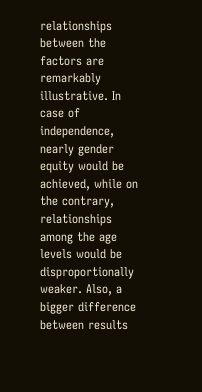relationships between the factors are remarkably illustrative. In case of independence, nearly gender equity would be achieved, while on the contrary, relationships among the age levels would be disproportionally weaker. Also, a bigger difference between results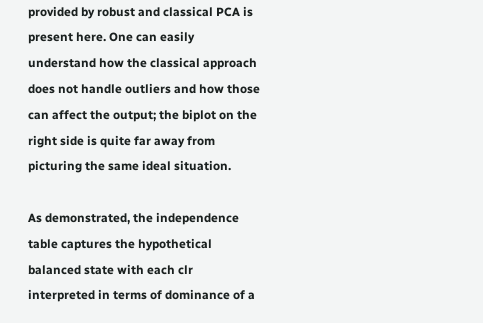provided by robust and classical PCA is present here. One can easily understand how the classical approach does not handle outliers and how those can affect the output; the biplot on the right side is quite far away from picturing the same ideal situation.

As demonstrated, the independence table captures the hypothetical balanced state with each clr interpreted in terms of dominance of a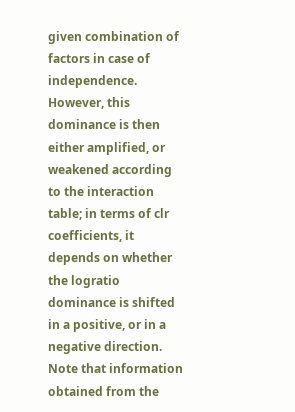given combination of factors in case of independence. However, this dominance is then either amplified, or weakened according to the interaction table; in terms of clr coefficients, it depends on whether the logratio dominance is shifted in a positive, or in a negative direction. Note that information obtained from the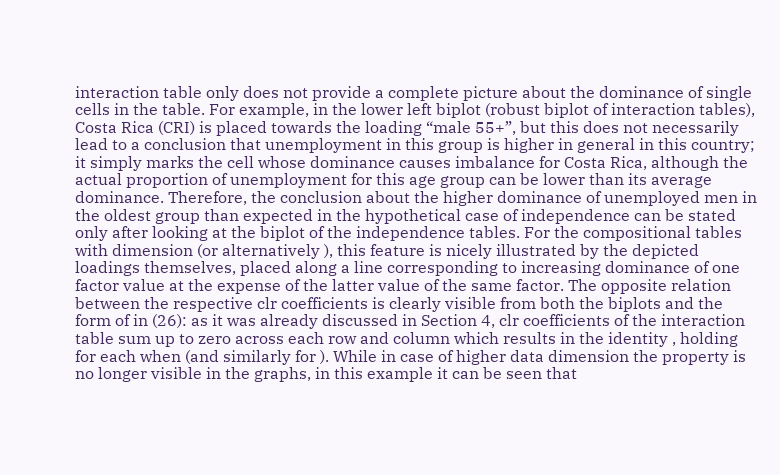interaction table only does not provide a complete picture about the dominance of single cells in the table. For example, in the lower left biplot (robust biplot of interaction tables), Costa Rica (CRI) is placed towards the loading “male 55+”, but this does not necessarily lead to a conclusion that unemployment in this group is higher in general in this country; it simply marks the cell whose dominance causes imbalance for Costa Rica, although the actual proportion of unemployment for this age group can be lower than its average dominance. Therefore, the conclusion about the higher dominance of unemployed men in the oldest group than expected in the hypothetical case of independence can be stated only after looking at the biplot of the independence tables. For the compositional tables with dimension (or alternatively ), this feature is nicely illustrated by the depicted loadings themselves, placed along a line corresponding to increasing dominance of one factor value at the expense of the latter value of the same factor. The opposite relation between the respective clr coefficients is clearly visible from both the biplots and the form of in (26): as it was already discussed in Section 4, clr coefficients of the interaction table sum up to zero across each row and column which results in the identity , holding for each when (and similarly for ). While in case of higher data dimension the property is no longer visible in the graphs, in this example it can be seen that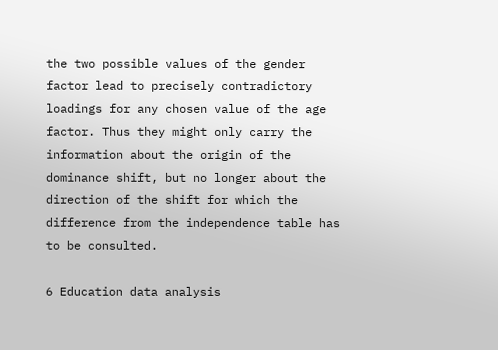the two possible values of the gender factor lead to precisely contradictory loadings for any chosen value of the age factor. Thus they might only carry the information about the origin of the dominance shift, but no longer about the direction of the shift for which the difference from the independence table has to be consulted.

6 Education data analysis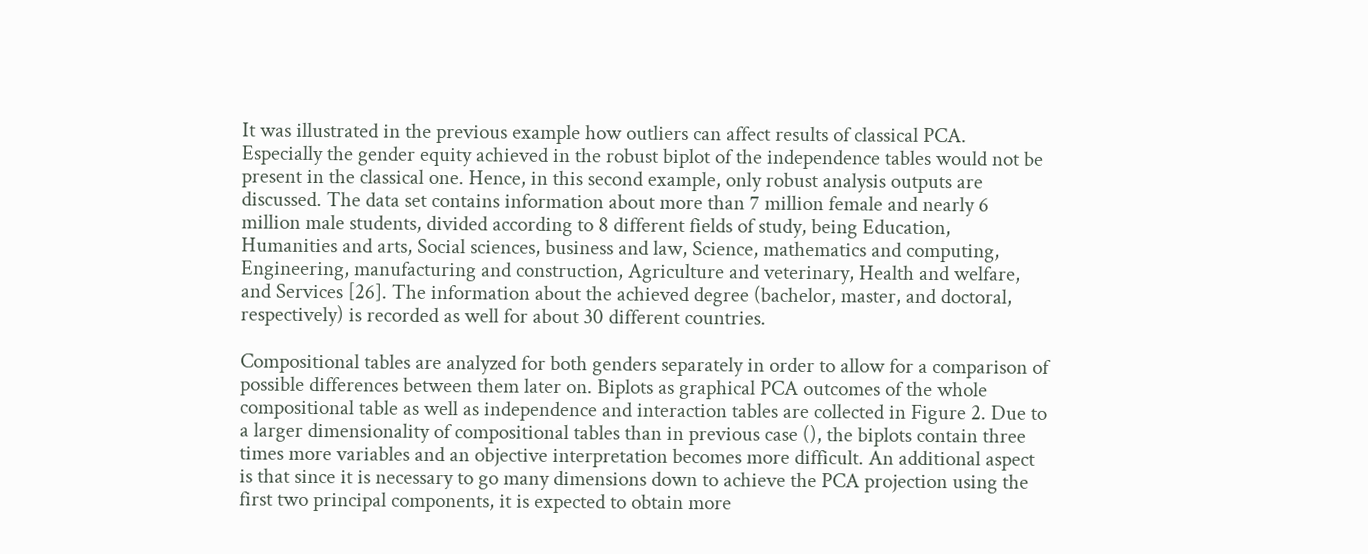It was illustrated in the previous example how outliers can affect results of classical PCA. Especially the gender equity achieved in the robust biplot of the independence tables would not be present in the classical one. Hence, in this second example, only robust analysis outputs are discussed. The data set contains information about more than 7 million female and nearly 6 million male students, divided according to 8 different fields of study, being Education, Humanities and arts, Social sciences, business and law, Science, mathematics and computing, Engineering, manufacturing and construction, Agriculture and veterinary, Health and welfare, and Services [26]. The information about the achieved degree (bachelor, master, and doctoral, respectively) is recorded as well for about 30 different countries.

Compositional tables are analyzed for both genders separately in order to allow for a comparison of possible differences between them later on. Biplots as graphical PCA outcomes of the whole compositional table as well as independence and interaction tables are collected in Figure 2. Due to a larger dimensionality of compositional tables than in previous case (), the biplots contain three times more variables and an objective interpretation becomes more difficult. An additional aspect is that since it is necessary to go many dimensions down to achieve the PCA projection using the first two principal components, it is expected to obtain more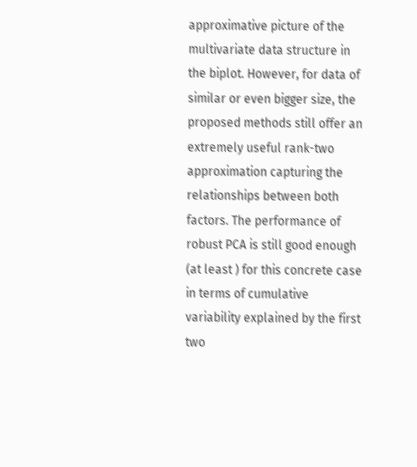approximative picture of the multivariate data structure in the biplot. However, for data of similar or even bigger size, the proposed methods still offer an extremely useful rank-two approximation capturing the relationships between both factors. The performance of robust PCA is still good enough (at least ) for this concrete case in terms of cumulative variability explained by the first two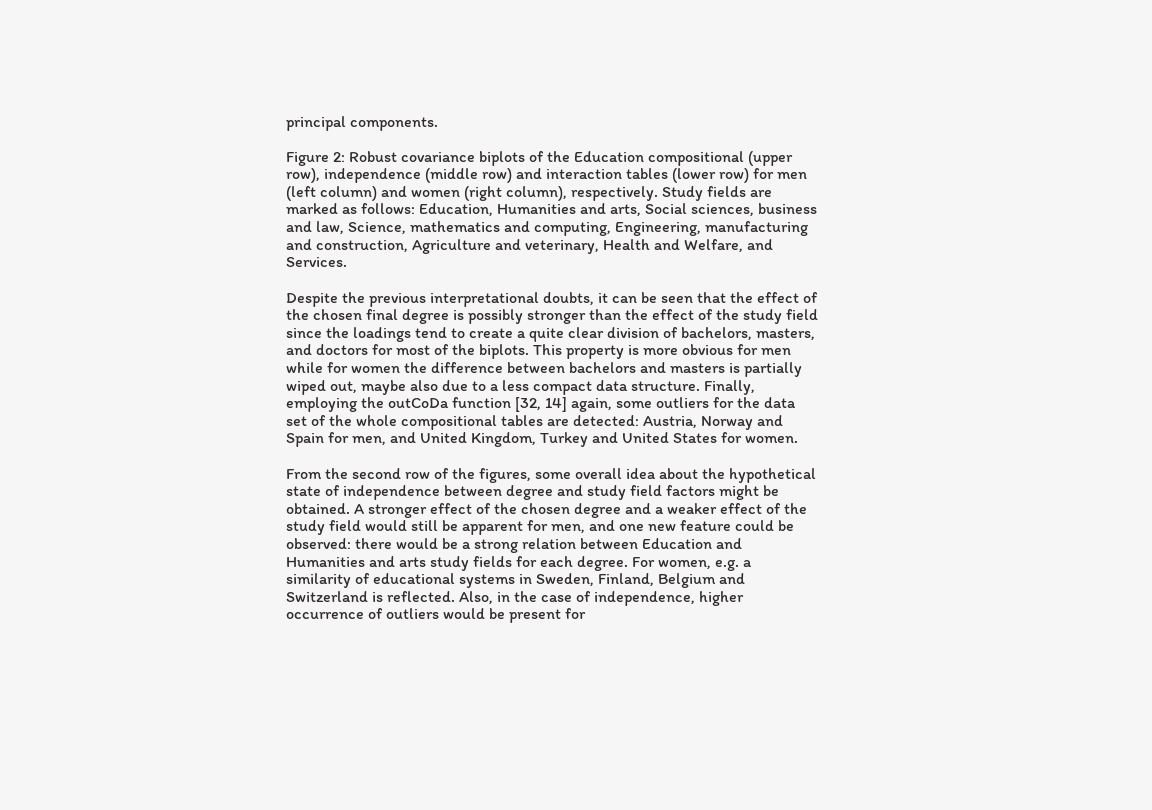principal components.

Figure 2: Robust covariance biplots of the Education compositional (upper row), independence (middle row) and interaction tables (lower row) for men (left column) and women (right column), respectively. Study fields are marked as follows: Education, Humanities and arts, Social sciences, business and law, Science, mathematics and computing, Engineering, manufacturing and construction, Agriculture and veterinary, Health and Welfare, and Services.

Despite the previous interpretational doubts, it can be seen that the effect of the chosen final degree is possibly stronger than the effect of the study field since the loadings tend to create a quite clear division of bachelors, masters, and doctors for most of the biplots. This property is more obvious for men while for women the difference between bachelors and masters is partially wiped out, maybe also due to a less compact data structure. Finally, employing the outCoDa function [32, 14] again, some outliers for the data set of the whole compositional tables are detected: Austria, Norway and Spain for men, and United Kingdom, Turkey and United States for women.

From the second row of the figures, some overall idea about the hypothetical state of independence between degree and study field factors might be obtained. A stronger effect of the chosen degree and a weaker effect of the study field would still be apparent for men, and one new feature could be observed: there would be a strong relation between Education and Humanities and arts study fields for each degree. For women, e.g. a similarity of educational systems in Sweden, Finland, Belgium and Switzerland is reflected. Also, in the case of independence, higher occurrence of outliers would be present for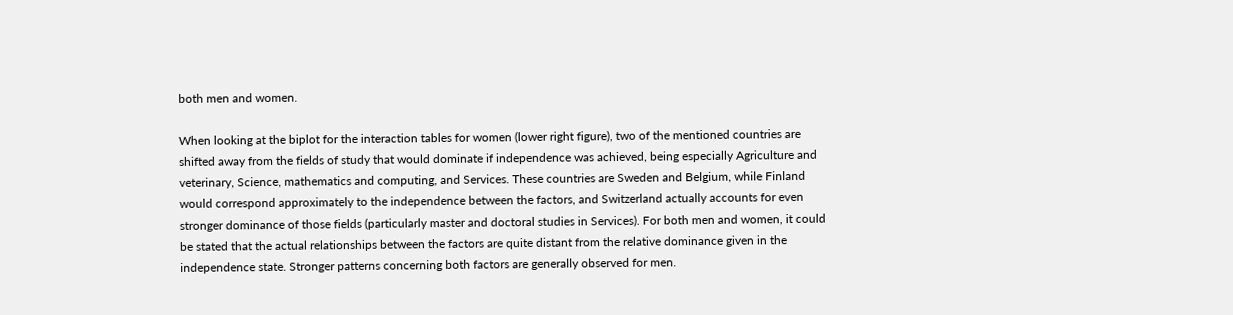both men and women.

When looking at the biplot for the interaction tables for women (lower right figure), two of the mentioned countries are shifted away from the fields of study that would dominate if independence was achieved, being especially Agriculture and veterinary, Science, mathematics and computing, and Services. These countries are Sweden and Belgium, while Finland would correspond approximately to the independence between the factors, and Switzerland actually accounts for even stronger dominance of those fields (particularly master and doctoral studies in Services). For both men and women, it could be stated that the actual relationships between the factors are quite distant from the relative dominance given in the independence state. Stronger patterns concerning both factors are generally observed for men.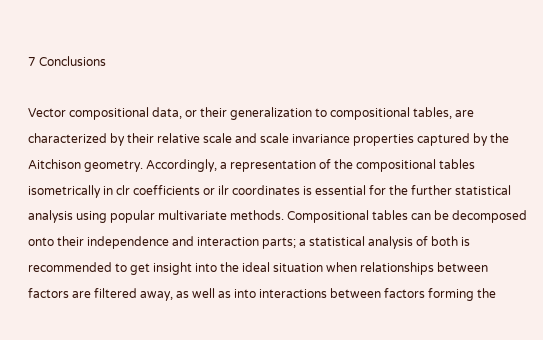7 Conclusions

Vector compositional data, or their generalization to compositional tables, are characterized by their relative scale and scale invariance properties captured by the Aitchison geometry. Accordingly, a representation of the compositional tables isometrically in clr coefficients or ilr coordinates is essential for the further statistical analysis using popular multivariate methods. Compositional tables can be decomposed onto their independence and interaction parts; a statistical analysis of both is recommended to get insight into the ideal situation when relationships between factors are filtered away, as well as into interactions between factors forming the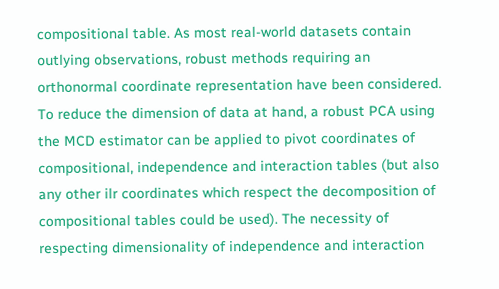compositional table. As most real-world datasets contain outlying observations, robust methods requiring an orthonormal coordinate representation have been considered. To reduce the dimension of data at hand, a robust PCA using the MCD estimator can be applied to pivot coordinates of compositional, independence and interaction tables (but also any other ilr coordinates which respect the decomposition of compositional tables could be used). The necessity of respecting dimensionality of independence and interaction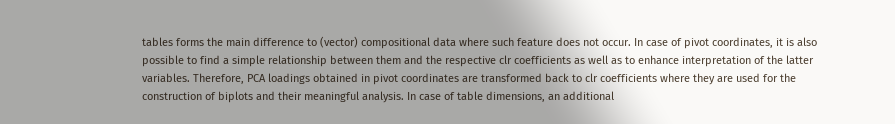tables forms the main difference to (vector) compositional data where such feature does not occur. In case of pivot coordinates, it is also possible to find a simple relationship between them and the respective clr coefficients as well as to enhance interpretation of the latter variables. Therefore, PCA loadings obtained in pivot coordinates are transformed back to clr coefficients where they are used for the construction of biplots and their meaningful analysis. In case of table dimensions, an additional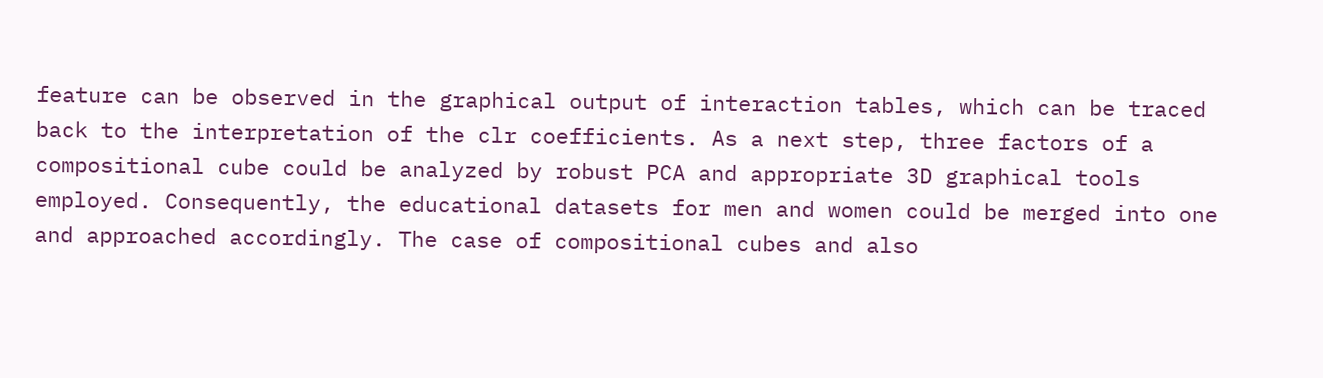feature can be observed in the graphical output of interaction tables, which can be traced back to the interpretation of the clr coefficients. As a next step, three factors of a compositional cube could be analyzed by robust PCA and appropriate 3D graphical tools employed. Consequently, the educational datasets for men and women could be merged into one and approached accordingly. The case of compositional cubes and also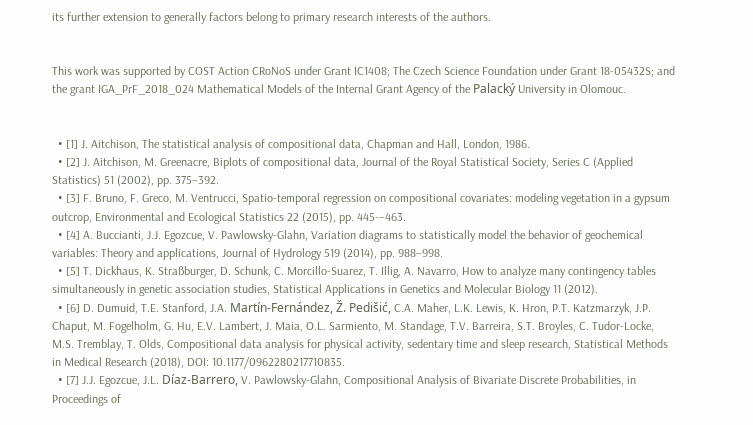its further extension to generally factors belong to primary research interests of the authors.


This work was supported by COST Action CRoNoS under Grant IC1408; The Czech Science Foundation under Grant 18-05432S; and the grant IGA_PrF_2018_024 Mathematical Models of the Internal Grant Agency of the Palacký University in Olomouc.


  • [1] J. Aitchison, The statistical analysis of compositional data, Chapman and Hall, London, 1986.
  • [2] J. Aitchison, M. Greenacre, Biplots of compositional data, Journal of the Royal Statistical Society, Series C (Applied Statistics) 51 (2002), pp. 375–392.
  • [3] F. Bruno, F. Greco, M. Ventrucci, Spatio-temporal regression on compositional covariates: modeling vegetation in a gypsum outcrop, Environmental and Ecological Statistics 22 (2015), pp. 445-–463.
  • [4] A. Buccianti, J.J. Egozcue, V. Pawlowsky-Glahn, Variation diagrams to statistically model the behavior of geochemical variables: Theory and applications, Journal of Hydrology 519 (2014), pp. 988–998.
  • [5] T. Dickhaus, K. Straßburger, D. Schunk, C. Morcillo-Suarez, T. Illig, A. Navarro, How to analyze many contingency tables simultaneously in genetic association studies, Statistical Applications in Genetics and Molecular Biology 11 (2012).
  • [6] D. Dumuid, T.E. Stanford, J.A. Martín-Fernández, Ž. Pedišić, C.A. Maher, L.K. Lewis, K. Hron, P.T. Katzmarzyk, J.P. Chaput, M. Fogelholm, G. Hu, E.V. Lambert, J. Maia, O.L. Sarmiento, M. Standage, T.V. Barreira, S.T. Broyles, C. Tudor-Locke, M.S. Tremblay, T. Olds, Compositional data analysis for physical activity, sedentary time and sleep research, Statistical Methods in Medical Research (2018), DOI: 10.1177/0962280217710835.
  • [7] J.J. Egozcue, J.L. Díaz-Barrero, V. Pawlowsky-Glahn, Compositional Analysis of Bivariate Discrete Probabilities, in Proceedings of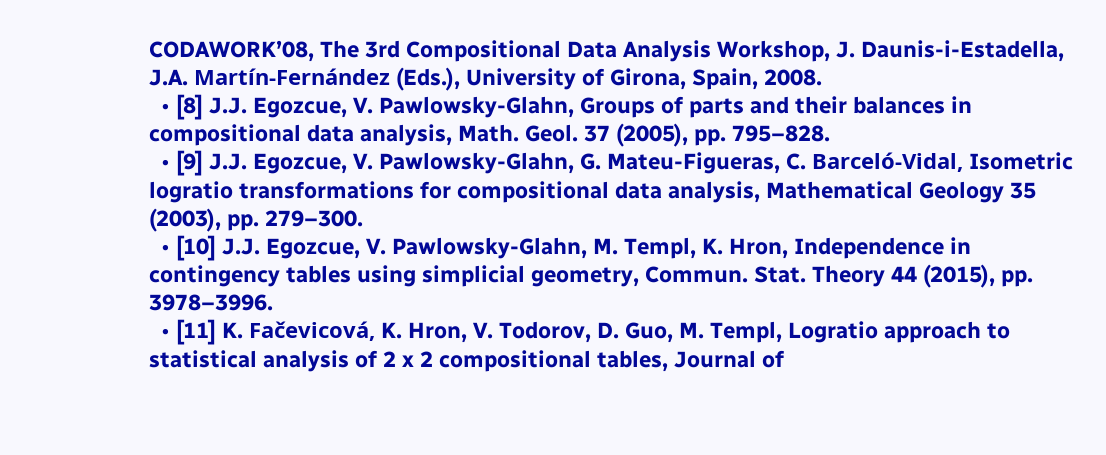CODAWORK’08, The 3rd Compositional Data Analysis Workshop, J. Daunis-i-Estadella, J.A. Martín-Fernández (Eds.), University of Girona, Spain, 2008.
  • [8] J.J. Egozcue, V. Pawlowsky-Glahn, Groups of parts and their balances in compositional data analysis, Math. Geol. 37 (2005), pp. 795–828.
  • [9] J.J. Egozcue, V. Pawlowsky-Glahn, G. Mateu-Figueras, C. Barceló-Vidal, Isometric logratio transformations for compositional data analysis, Mathematical Geology 35 (2003), pp. 279–300.
  • [10] J.J. Egozcue, V. Pawlowsky-Glahn, M. Templ, K. Hron, Independence in contingency tables using simplicial geometry, Commun. Stat. Theory 44 (2015), pp. 3978–3996.
  • [11] K. Fačevicová, K. Hron, V. Todorov, D. Guo, M. Templ, Logratio approach to statistical analysis of 2 x 2 compositional tables, Journal of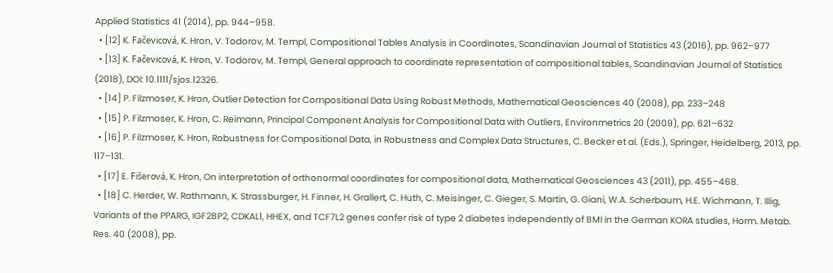Applied Statistics 41 (2014), pp. 944–958.
  • [12] K. Fačevicová, K. Hron, V. Todorov, M. Templ, Compositional Tables Analysis in Coordinates, Scandinavian Journal of Statistics 43 (2016), pp. 962–977
  • [13] K. Fačevicová, K. Hron, V. Todorov, M. Templ, General approach to coordinate representation of compositional tables, Scandinavian Journal of Statistics (2018), DOI: 10.1111/sjos.12326.
  • [14] P. Filzmoser, K. Hron, Outlier Detection for Compositional Data Using Robust Methods, Mathematical Geosciences 40 (2008), pp. 233–248
  • [15] P. Filzmoser, K. Hron, C. Reimann, Principal Component Analysis for Compositional Data with Outliers, Environmetrics 20 (2009), pp. 621–632
  • [16] P. Filzmoser, K. Hron, Robustness for Compositional Data, in Robustness and Complex Data Structures, C. Becker et al. (Eds.), Springer, Heidelberg, 2013, pp. 117–131.
  • [17] E. Fišerová, K. Hron, On interpretation of orthonormal coordinates for compositional data, Mathematical Geosciences 43 (2011), pp. 455–468.
  • [18] C. Herder, W. Rathmann, K. Strassburger, H. Finner, H. Grallert, C. Huth, C. Meisinger, C. Gieger, S. Martin, G. Giani, W.A. Scherbaum, H.E. Wichmann, T. Illig, Variants of the PPARG, IGF2BP2, CDKAL1, HHEX, and TCF7L2 genes confer risk of type 2 diabetes independently of BMI in the German KORA studies, Horm. Metab. Res. 40 (2008), pp.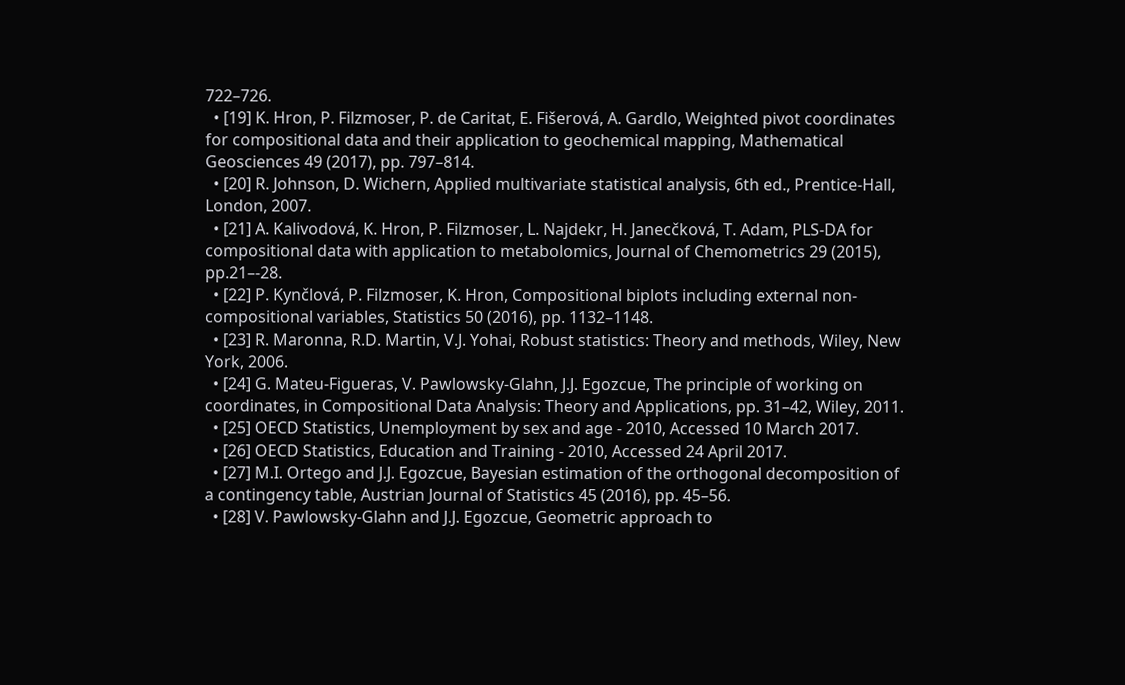722–726.
  • [19] K. Hron, P. Filzmoser, P. de Caritat, E. Fišerová, A. Gardlo, Weighted pivot coordinates for compositional data and their application to geochemical mapping, Mathematical Geosciences 49 (2017), pp. 797–814.
  • [20] R. Johnson, D. Wichern, Applied multivariate statistical analysis, 6th ed., Prentice-Hall, London, 2007.
  • [21] A. Kalivodová, K. Hron, P. Filzmoser, L. Najdekr, H. Janecčková, T. Adam, PLS-DA for compositional data with application to metabolomics, Journal of Chemometrics 29 (2015), pp.21–-28.
  • [22] P. Kynčlová, P. Filzmoser, K. Hron, Compositional biplots including external non-compositional variables, Statistics 50 (2016), pp. 1132–1148.
  • [23] R. Maronna, R.D. Martin, V.J. Yohai, Robust statistics: Theory and methods, Wiley, New York, 2006.
  • [24] G. Mateu-Figueras, V. Pawlowsky-Glahn, J.J. Egozcue, The principle of working on coordinates, in Compositional Data Analysis: Theory and Applications, pp. 31–42, Wiley, 2011.
  • [25] OECD Statistics, Unemployment by sex and age - 2010, Accessed 10 March 2017.
  • [26] OECD Statistics, Education and Training - 2010, Accessed 24 April 2017.
  • [27] M.I. Ortego and J.J. Egozcue, Bayesian estimation of the orthogonal decomposition of a contingency table, Austrian Journal of Statistics 45 (2016), pp. 45–56.
  • [28] V. Pawlowsky-Glahn and J.J. Egozcue, Geometric approach to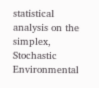statistical analysis on the simplex, Stochastic Environmental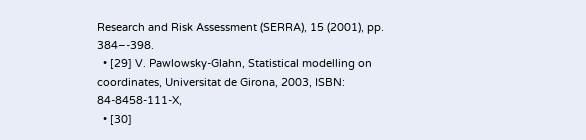Research and Risk Assessment (SERRA), 15 (2001), pp. 384–-398.
  • [29] V. Pawlowsky-Glahn, Statistical modelling on coordinates, Universitat de Girona, 2003, ISBN: 84-8458-111-X,
  • [30]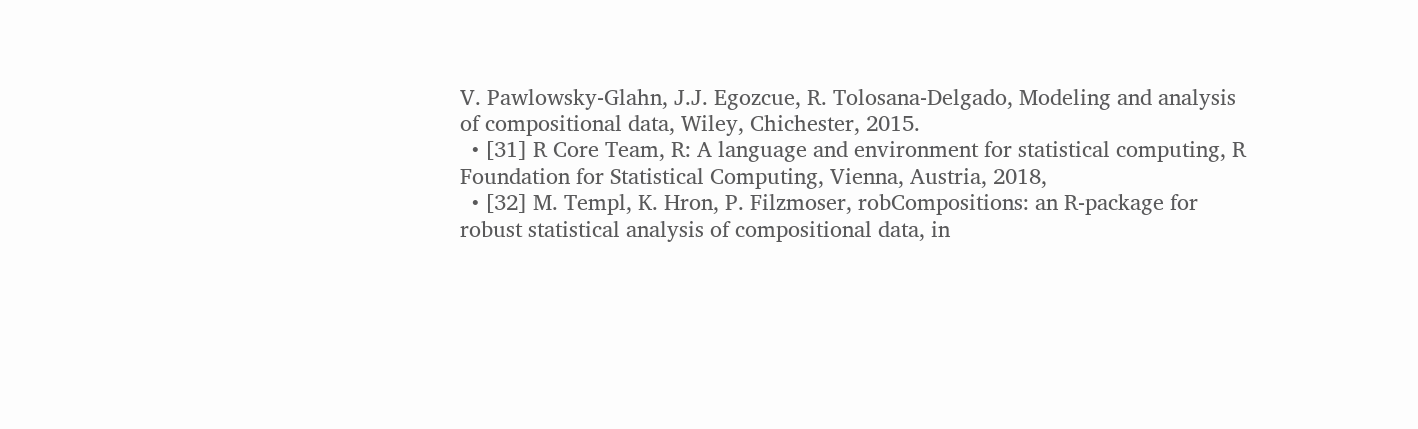V. Pawlowsky-Glahn, J.J. Egozcue, R. Tolosana-Delgado, Modeling and analysis of compositional data, Wiley, Chichester, 2015.
  • [31] R Core Team, R: A language and environment for statistical computing, R Foundation for Statistical Computing, Vienna, Austria, 2018,
  • [32] M. Templ, K. Hron, P. Filzmoser, robCompositions: an R-package for robust statistical analysis of compositional data, in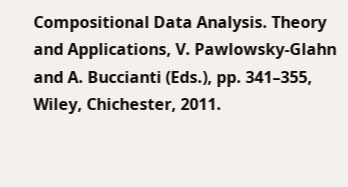Compositional Data Analysis. Theory and Applications, V. Pawlowsky-Glahn and A. Buccianti (Eds.), pp. 341–355, Wiley, Chichester, 2011.